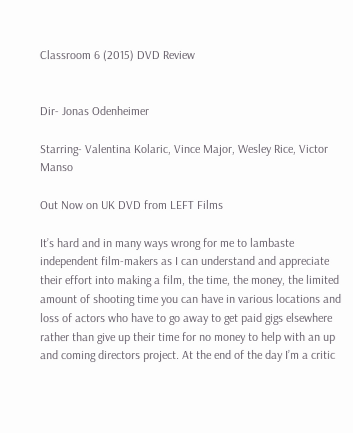Classroom 6 (2015) DVD Review


Dir- Jonas Odenheimer

Starring- Valentina Kolaric, Vince Major, Wesley Rice, Victor Manso

Out Now on UK DVD from LEFT Films

It’s hard and in many ways wrong for me to lambaste independent film-makers as I can understand and appreciate their effort into making a film, the time, the money, the limited amount of shooting time you can have in various locations and loss of actors who have to go away to get paid gigs elsewhere rather than give up their time for no money to help with an up and coming directors project. At the end of the day I’m a critic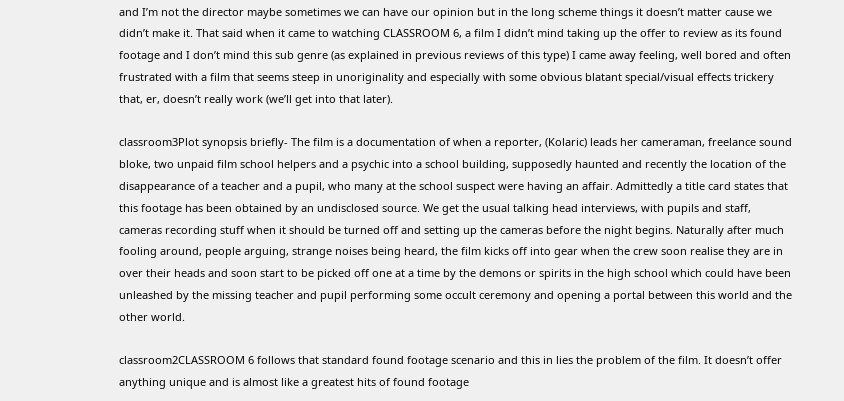and I’m not the director maybe sometimes we can have our opinion but in the long scheme things it doesn’t matter cause we didn’t make it. That said when it came to watching CLASSROOM 6, a film I didn’t mind taking up the offer to review as its found footage and I don’t mind this sub genre (as explained in previous reviews of this type) I came away feeling, well bored and often frustrated with a film that seems steep in unoriginality and especially with some obvious blatant special/visual effects trickery that, er, doesn’t really work (we’ll get into that later).

classroom3Plot synopsis briefly- The film is a documentation of when a reporter, (Kolaric) leads her cameraman, freelance sound bloke, two unpaid film school helpers and a psychic into a school building, supposedly haunted and recently the location of the disappearance of a teacher and a pupil, who many at the school suspect were having an affair. Admittedly a title card states that this footage has been obtained by an undisclosed source. We get the usual talking head interviews, with pupils and staff, cameras recording stuff when it should be turned off and setting up the cameras before the night begins. Naturally after much fooling around, people arguing, strange noises being heard, the film kicks off into gear when the crew soon realise they are in over their heads and soon start to be picked off one at a time by the demons or spirits in the high school which could have been unleashed by the missing teacher and pupil performing some occult ceremony and opening a portal between this world and the other world.

classroom2CLASSROOM 6 follows that standard found footage scenario and this in lies the problem of the film. It doesn’t offer anything unique and is almost like a greatest hits of found footage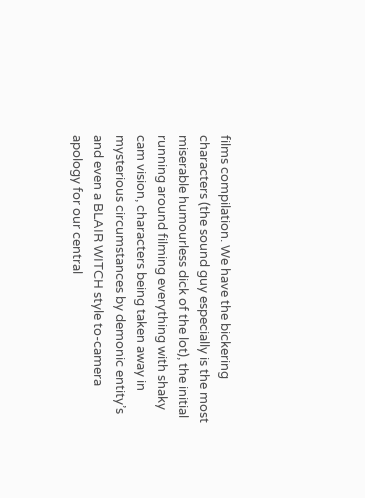films compilation. We have the bickering characters (the sound guy especially is the most miserable humourless dick of the lot), the initial running around filming everything with shaky cam vision, characters being taken away in mysterious circumstances by demonic entity’s and even a BLAIR WITCH style to-camera apology for our central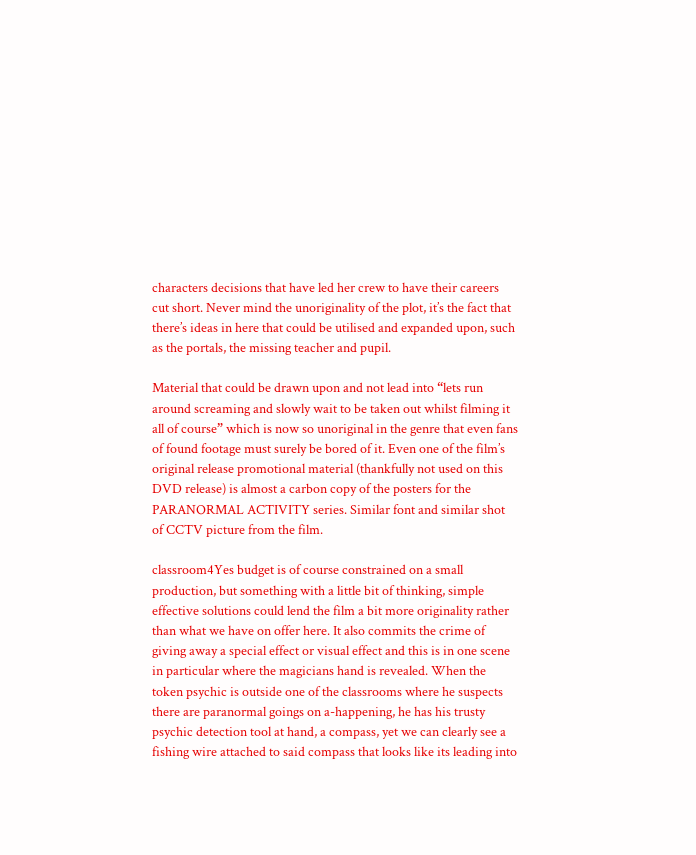characters decisions that have led her crew to have their careers cut short. Never mind the unoriginality of the plot, it’s the fact that there’s ideas in here that could be utilised and expanded upon, such as the portals, the missing teacher and pupil.

Material that could be drawn upon and not lead into “lets run around screaming and slowly wait to be taken out whilst filming it all of course” which is now so unoriginal in the genre that even fans of found footage must surely be bored of it. Even one of the film’s original release promotional material (thankfully not used on this DVD release) is almost a carbon copy of the posters for the PARANORMAL ACTIVITY series. Similar font and similar shot of CCTV picture from the film.

classroom4Yes budget is of course constrained on a small production, but something with a little bit of thinking, simple effective solutions could lend the film a bit more originality rather than what we have on offer here. It also commits the crime of giving away a special effect or visual effect and this is in one scene in particular where the magicians hand is revealed. When the token psychic is outside one of the classrooms where he suspects there are paranormal goings on a-happening, he has his trusty psychic detection tool at hand, a compass, yet we can clearly see a fishing wire attached to said compass that looks like its leading into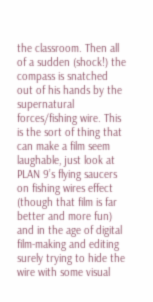the classroom. Then all of a sudden (shock!) the compass is snatched out of his hands by the supernatural forces/fishing wire. This is the sort of thing that can make a film seem laughable, just look at PLAN 9’s flying saucers on fishing wires effect (though that film is far better and more fun) and in the age of digital film-making and editing surely trying to hide the wire with some visual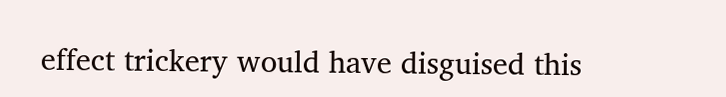effect trickery would have disguised this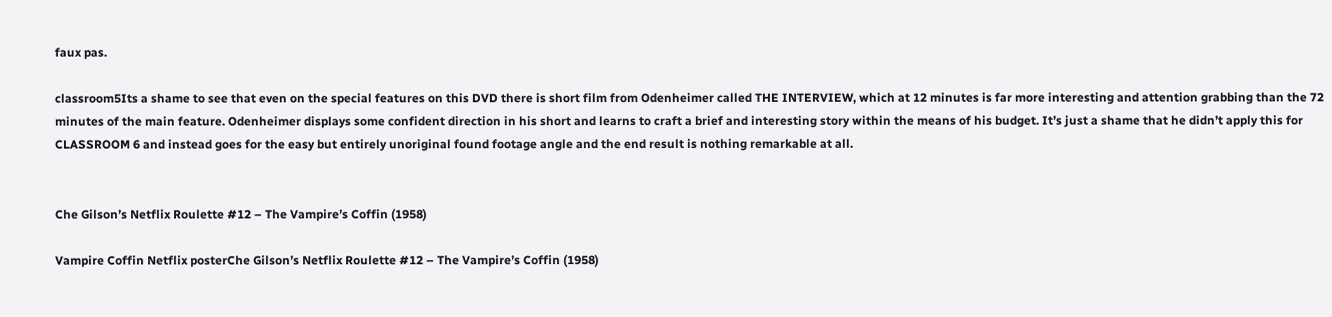faux pas.

classroom5Its a shame to see that even on the special features on this DVD there is short film from Odenheimer called THE INTERVIEW, which at 12 minutes is far more interesting and attention grabbing than the 72 minutes of the main feature. Odenheimer displays some confident direction in his short and learns to craft a brief and interesting story within the means of his budget. It’s just a shame that he didn’t apply this for CLASSROOM 6 and instead goes for the easy but entirely unoriginal found footage angle and the end result is nothing remarkable at all.


Che Gilson’s Netflix Roulette #12 – The Vampire’s Coffin (1958)

Vampire Coffin Netflix posterChe Gilson’s Netflix Roulette #12 – The Vampire’s Coffin (1958)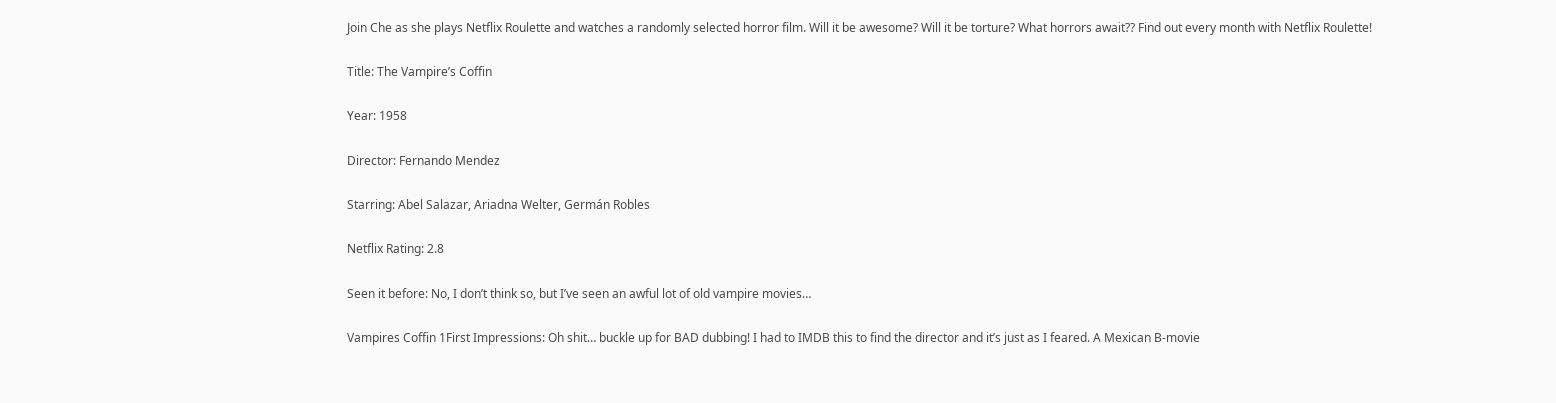Join Che as she plays Netflix Roulette and watches a randomly selected horror film. Will it be awesome? Will it be torture? What horrors await?? Find out every month with Netflix Roulette!

Title: The Vampire’s Coffin

Year: 1958

Director: Fernando Mendez

Starring: Abel Salazar, Ariadna Welter, Germán Robles

Netflix Rating: 2.8

Seen it before: No, I don’t think so, but I’ve seen an awful lot of old vampire movies…

Vampires Coffin 1First Impressions: Oh shit… buckle up for BAD dubbing! I had to IMDB this to find the director and it’s just as I feared. A Mexican B-movie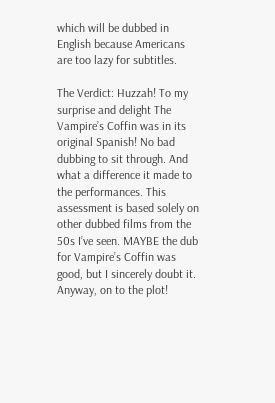which will be dubbed in English because Americans are too lazy for subtitles.

The Verdict: Huzzah! To my surprise and delight The Vampire’s Coffin was in its original Spanish! No bad dubbing to sit through. And what a difference it made to the performances. This assessment is based solely on other dubbed films from the 50s I’ve seen. MAYBE the dub for Vampire’s Coffin was good, but I sincerely doubt it. Anyway, on to the plot!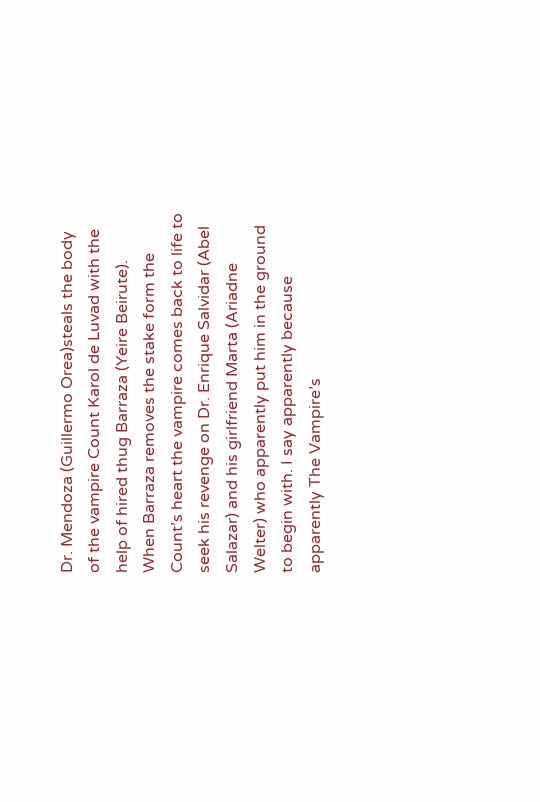Dr. Mendoza (Guillermo Orea)steals the body of the vampire Count Karol de Luvad with the help of hired thug Barraza (Yeire Beirute). When Barraza removes the stake form the Count’s heart the vampire comes back to life to seek his revenge on Dr. Enrique Salvidar (Abel Salazar) and his girlfriend Marta (Ariadne Welter) who apparently put him in the ground to begin with. I say apparently because apparently The Vampire’s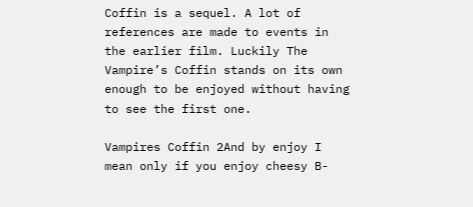Coffin is a sequel. A lot of references are made to events in the earlier film. Luckily The Vampire’s Coffin stands on its own enough to be enjoyed without having to see the first one.

Vampires Coffin 2And by enjoy I mean only if you enjoy cheesy B-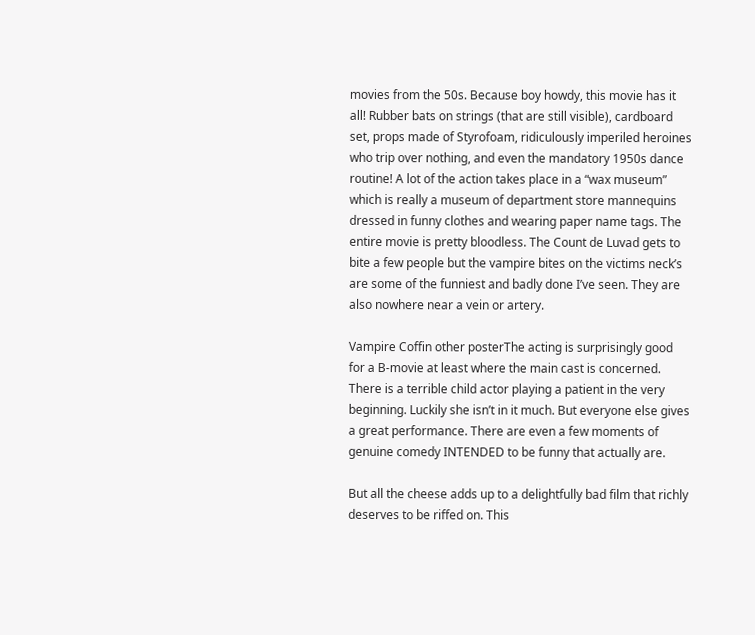movies from the 50s. Because boy howdy, this movie has it all! Rubber bats on strings (that are still visible), cardboard set, props made of Styrofoam, ridiculously imperiled heroines who trip over nothing, and even the mandatory 1950s dance routine! A lot of the action takes place in a “wax museum” which is really a museum of department store mannequins dressed in funny clothes and wearing paper name tags. The entire movie is pretty bloodless. The Count de Luvad gets to bite a few people but the vampire bites on the victims neck’s are some of the funniest and badly done I’ve seen. They are also nowhere near a vein or artery.

Vampire Coffin other posterThe acting is surprisingly good for a B-movie at least where the main cast is concerned. There is a terrible child actor playing a patient in the very beginning. Luckily she isn’t in it much. But everyone else gives a great performance. There are even a few moments of genuine comedy INTENDED to be funny that actually are.

But all the cheese adds up to a delightfully bad film that richly deserves to be riffed on. This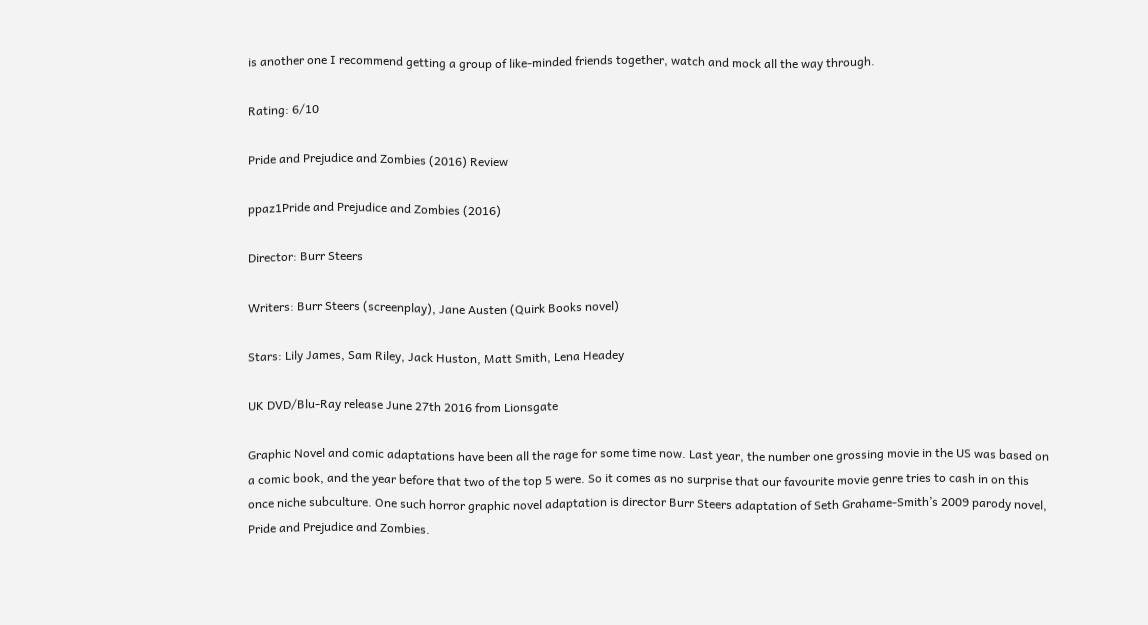is another one I recommend getting a group of like-minded friends together, watch and mock all the way through.

Rating: 6/10

Pride and Prejudice and Zombies (2016) Review

ppaz1Pride and Prejudice and Zombies (2016)

Director: Burr Steers

Writers: Burr Steers (screenplay), Jane Austen (Quirk Books novel)

Stars: Lily James, Sam Riley, Jack Huston, Matt Smith, Lena Headey

UK DVD/Blu-Ray release June 27th 2016 from Lionsgate

Graphic Novel and comic adaptations have been all the rage for some time now. Last year, the number one grossing movie in the US was based on a comic book, and the year before that two of the top 5 were. So it comes as no surprise that our favourite movie genre tries to cash in on this once niche subculture. One such horror graphic novel adaptation is director Burr Steers adaptation of Seth Grahame-Smith’s 2009 parody novel, Pride and Prejudice and Zombies.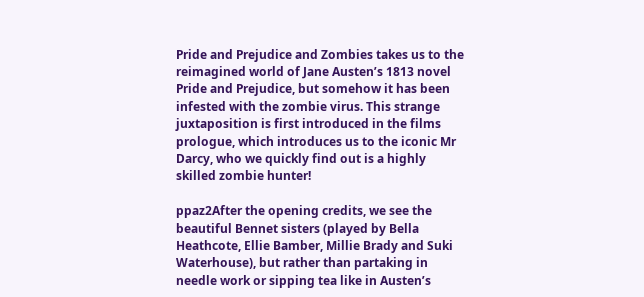Pride and Prejudice and Zombies takes us to the reimagined world of Jane Austen’s 1813 novel Pride and Prejudice, but somehow it has been infested with the zombie virus. This strange juxtaposition is first introduced in the films prologue, which introduces us to the iconic Mr Darcy, who we quickly find out is a highly skilled zombie hunter!

ppaz2After the opening credits, we see the beautiful Bennet sisters (played by Bella Heathcote, Ellie Bamber, Millie Brady and Suki Waterhouse), but rather than partaking in needle work or sipping tea like in Austen’s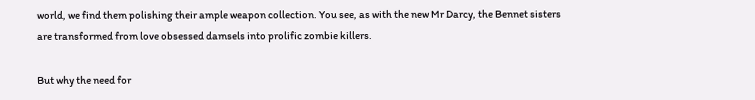world, we find them polishing their ample weapon collection. You see, as with the new Mr Darcy, the Bennet sisters are transformed from love obsessed damsels into prolific zombie killers.

But why the need for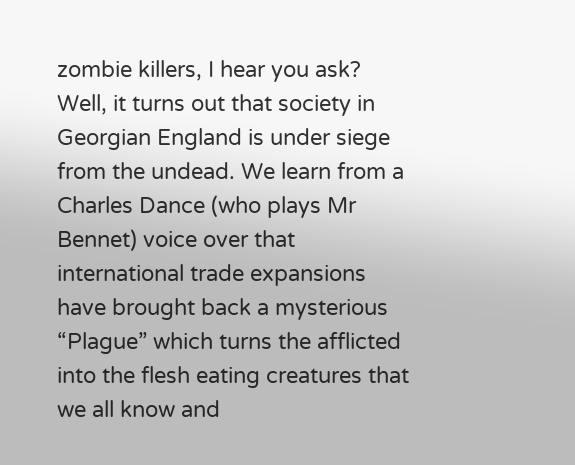zombie killers, I hear you ask? Well, it turns out that society in Georgian England is under siege from the undead. We learn from a Charles Dance (who plays Mr Bennet) voice over that international trade expansions have brought back a mysterious “Plague” which turns the afflicted into the flesh eating creatures that we all know and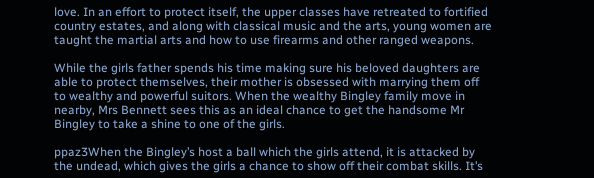love. In an effort to protect itself, the upper classes have retreated to fortified country estates, and along with classical music and the arts, young women are taught the martial arts and how to use firearms and other ranged weapons.

While the girls father spends his time making sure his beloved daughters are able to protect themselves, their mother is obsessed with marrying them off to wealthy and powerful suitors. When the wealthy Bingley family move in nearby, Mrs Bennett sees this as an ideal chance to get the handsome Mr Bingley to take a shine to one of the girls.

ppaz3When the Bingley’s host a ball which the girls attend, it is attacked by the undead, which gives the girls a chance to show off their combat skills. It’s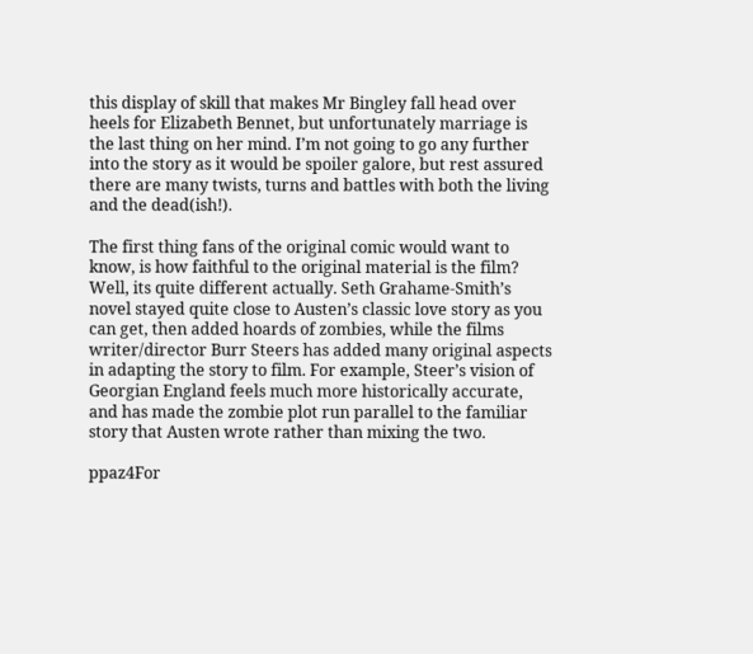this display of skill that makes Mr Bingley fall head over heels for Elizabeth Bennet, but unfortunately marriage is the last thing on her mind. I’m not going to go any further into the story as it would be spoiler galore, but rest assured there are many twists, turns and battles with both the living and the dead(ish!).

The first thing fans of the original comic would want to know, is how faithful to the original material is the film? Well, its quite different actually. Seth Grahame-Smith’s novel stayed quite close to Austen’s classic love story as you can get, then added hoards of zombies, while the films writer/director Burr Steers has added many original aspects in adapting the story to film. For example, Steer’s vision of Georgian England feels much more historically accurate, and has made the zombie plot run parallel to the familiar story that Austen wrote rather than mixing the two.

ppaz4For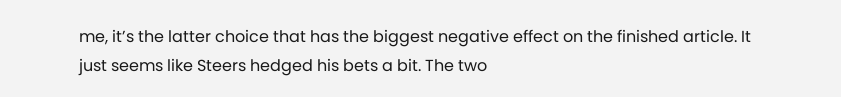me, it’s the latter choice that has the biggest negative effect on the finished article. It just seems like Steers hedged his bets a bit. The two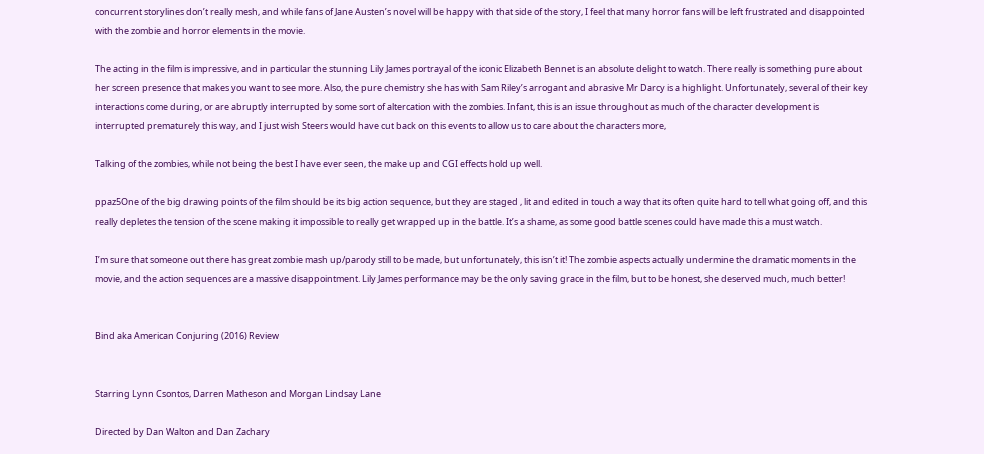concurrent storylines don’t really mesh, and while fans of Jane Austen’s novel will be happy with that side of the story, I feel that many horror fans will be left frustrated and disappointed with the zombie and horror elements in the movie.

The acting in the film is impressive, and in particular the stunning Lily James portrayal of the iconic Elizabeth Bennet is an absolute delight to watch. There really is something pure about her screen presence that makes you want to see more. Also, the pure chemistry she has with Sam Riley’s arrogant and abrasive Mr Darcy is a highlight. Unfortunately, several of their key interactions come during, or are abruptly interrupted by some sort of altercation with the zombies. Infant, this is an issue throughout as much of the character development is interrupted prematurely this way, and I just wish Steers would have cut back on this events to allow us to care about the characters more,

Talking of the zombies, while not being the best I have ever seen, the make up and CGI effects hold up well.

ppaz5One of the big drawing points of the film should be its big action sequence, but they are staged , lit and edited in touch a way that its often quite hard to tell what going off, and this really depletes the tension of the scene making it impossible to really get wrapped up in the battle. It’s a shame, as some good battle scenes could have made this a must watch.

I’m sure that someone out there has great zombie mash up/parody still to be made, but unfortunately, this isn’t it! The zombie aspects actually undermine the dramatic moments in the movie, and the action sequences are a massive disappointment. Lily James performance may be the only saving grace in the film, but to be honest, she deserved much, much better!


Bind aka American Conjuring (2016) Review


Starring Lynn Csontos, Darren Matheson and Morgan Lindsay Lane

Directed by Dan Walton and Dan Zachary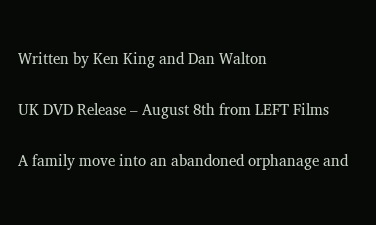Written by Ken King and Dan Walton

UK DVD Release – August 8th from LEFT Films

A family move into an abandoned orphanage and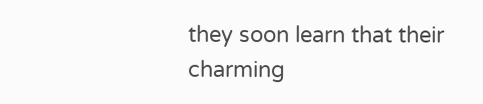they soon learn that their charming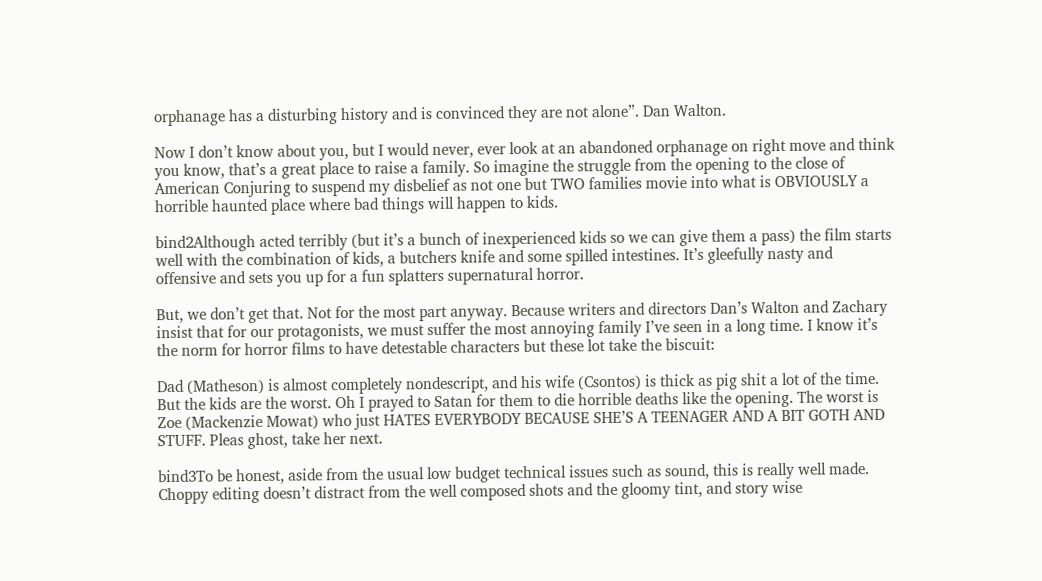orphanage has a disturbing history and is convinced they are not alone”. Dan Walton.

Now I don’t know about you, but I would never, ever look at an abandoned orphanage on right move and think you know, that’s a great place to raise a family. So imagine the struggle from the opening to the close of American Conjuring to suspend my disbelief as not one but TWO families movie into what is OBVIOUSLY a horrible haunted place where bad things will happen to kids.

bind2Although acted terribly (but it’s a bunch of inexperienced kids so we can give them a pass) the film starts well with the combination of kids, a butchers knife and some spilled intestines. It’s gleefully nasty and offensive and sets you up for a fun splatters supernatural horror.

But, we don’t get that. Not for the most part anyway. Because writers and directors Dan’s Walton and Zachary insist that for our protagonists, we must suffer the most annoying family I’ve seen in a long time. I know it’s the norm for horror films to have detestable characters but these lot take the biscuit:

Dad (Matheson) is almost completely nondescript, and his wife (Csontos) is thick as pig shit a lot of the time. But the kids are the worst. Oh I prayed to Satan for them to die horrible deaths like the opening. The worst is Zoe (Mackenzie Mowat) who just HATES EVERYBODY BECAUSE SHE’S A TEENAGER AND A BIT GOTH AND STUFF. Pleas ghost, take her next.

bind3To be honest, aside from the usual low budget technical issues such as sound, this is really well made. Choppy editing doesn’t distract from the well composed shots and the gloomy tint, and story wise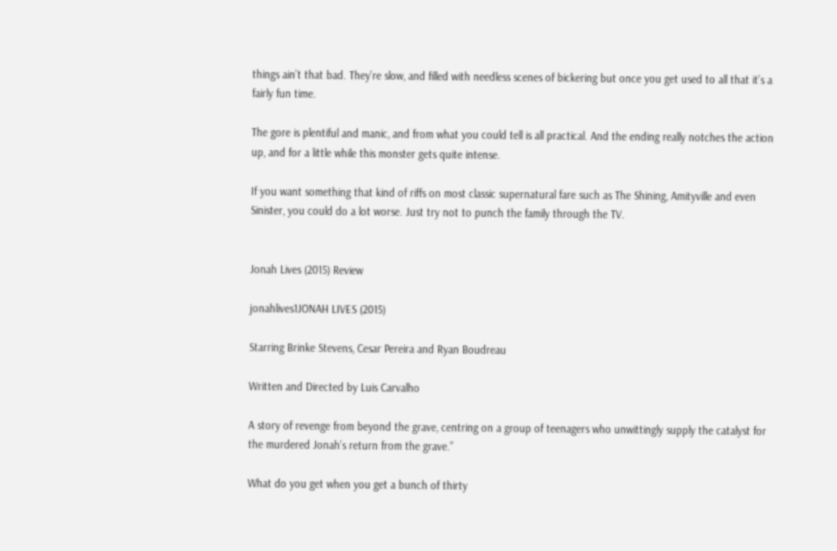things ain’t that bad. They’re slow, and filled with needless scenes of bickering but once you get used to all that it’s a fairly fun time.

The gore is plentiful and manic, and from what you could tell is all practical. And the ending really notches the action up, and for a little while this monster gets quite intense.

If you want something that kind of riffs on most classic supernatural fare such as The Shining, Amityville and even Sinister, you could do a lot worse. Just try not to punch the family through the TV.


Jonah Lives (2015) Review

jonahlives1JONAH LIVES (2015)

Starring Brinke Stevens, Cesar Pereira and Ryan Boudreau

Written and Directed by Luis Carvalho

A story of revenge from beyond the grave, centring on a group of teenagers who unwittingly supply the catalyst for the murdered Jonah’s return from the grave.”

What do you get when you get a bunch of thirty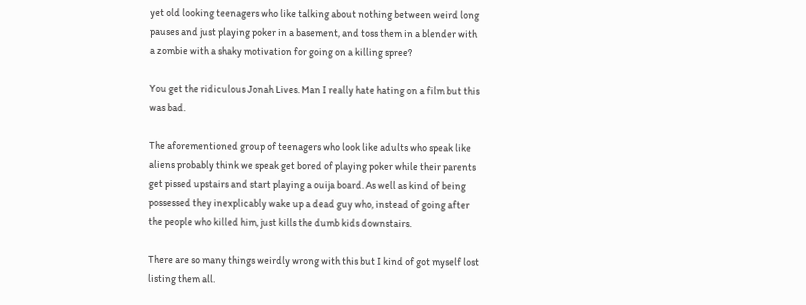yet old looking teenagers who like talking about nothing between weird long pauses and just playing poker in a basement, and toss them in a blender with a zombie with a shaky motivation for going on a killing spree?

You get the ridiculous Jonah Lives. Man I really hate hating on a film but this was bad.

The aforementioned group of teenagers who look like adults who speak like aliens probably think we speak get bored of playing poker while their parents get pissed upstairs and start playing a ouija board. As well as kind of being possessed they inexplicably wake up a dead guy who, instead of going after the people who killed him, just kills the dumb kids downstairs.

There are so many things weirdly wrong with this but I kind of got myself lost listing them all.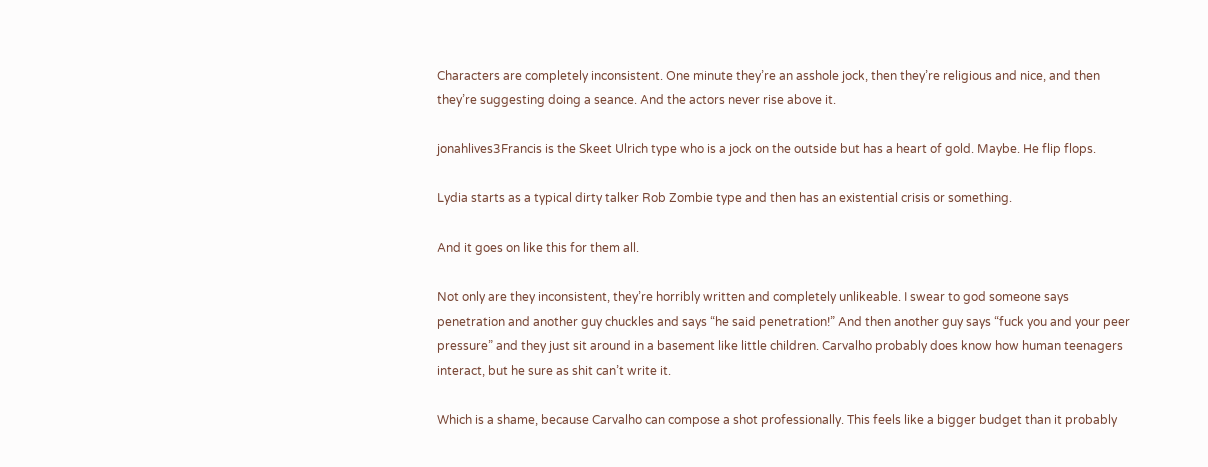Characters are completely inconsistent. One minute they’re an asshole jock, then they’re religious and nice, and then they’re suggesting doing a seance. And the actors never rise above it.

jonahlives3Francis is the Skeet Ulrich type who is a jock on the outside but has a heart of gold. Maybe. He flip flops.

Lydia starts as a typical dirty talker Rob Zombie type and then has an existential crisis or something.

And it goes on like this for them all.

Not only are they inconsistent, they’re horribly written and completely unlikeable. I swear to god someone says penetration and another guy chuckles and says “he said penetration!” And then another guy says “fuck you and your peer pressure” and they just sit around in a basement like little children. Carvalho probably does know how human teenagers interact, but he sure as shit can’t write it.

Which is a shame, because Carvalho can compose a shot professionally. This feels like a bigger budget than it probably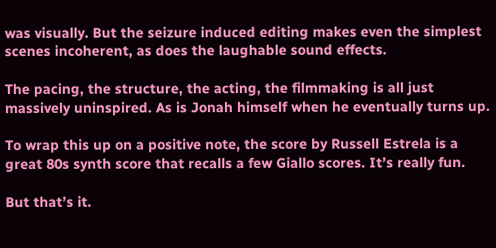was visually. But the seizure induced editing makes even the simplest scenes incoherent, as does the laughable sound effects.

The pacing, the structure, the acting, the filmmaking is all just massively uninspired. As is Jonah himself when he eventually turns up.

To wrap this up on a positive note, the score by Russell Estrela is a great 80s synth score that recalls a few Giallo scores. It’s really fun.

But that’s it.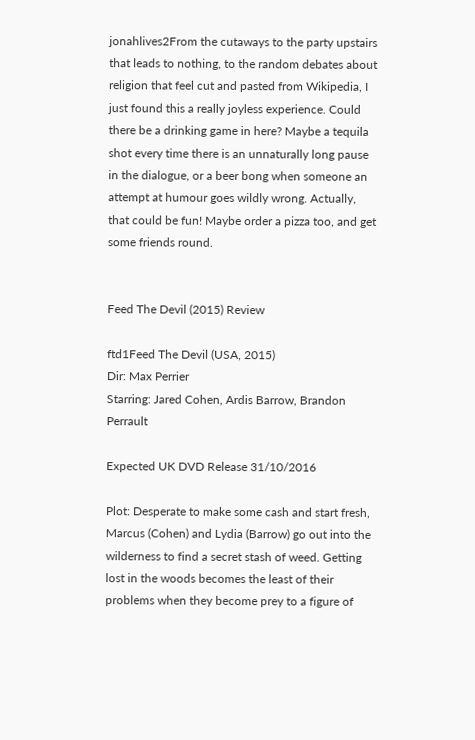jonahlives2From the cutaways to the party upstairs that leads to nothing, to the random debates about religion that feel cut and pasted from Wikipedia, I just found this a really joyless experience. Could there be a drinking game in here? Maybe a tequila shot every time there is an unnaturally long pause in the dialogue, or a beer bong when someone an attempt at humour goes wildly wrong. Actually, that could be fun! Maybe order a pizza too, and get some friends round.


Feed The Devil (2015) Review

ftd1Feed The Devil (USA, 2015)
Dir: Max Perrier
Starring: Jared Cohen, Ardis Barrow, Brandon Perrault

Expected UK DVD Release 31/10/2016

Plot: Desperate to make some cash and start fresh, Marcus (Cohen) and Lydia (Barrow) go out into the wilderness to find a secret stash of weed. Getting lost in the woods becomes the least of their problems when they become prey to a figure of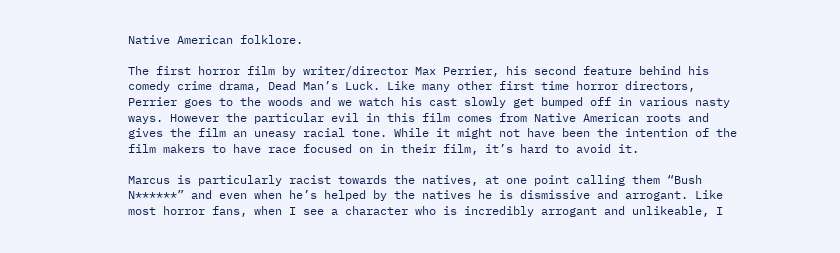Native American folklore.

The first horror film by writer/director Max Perrier, his second feature behind his comedy crime drama, Dead Man’s Luck. Like many other first time horror directors, Perrier goes to the woods and we watch his cast slowly get bumped off in various nasty ways. However the particular evil in this film comes from Native American roots and gives the film an uneasy racial tone. While it might not have been the intention of the film makers to have race focused on in their film, it’s hard to avoid it.

Marcus is particularly racist towards the natives, at one point calling them “Bush N******” and even when he’s helped by the natives he is dismissive and arrogant. Like most horror fans, when I see a character who is incredibly arrogant and unlikeable, I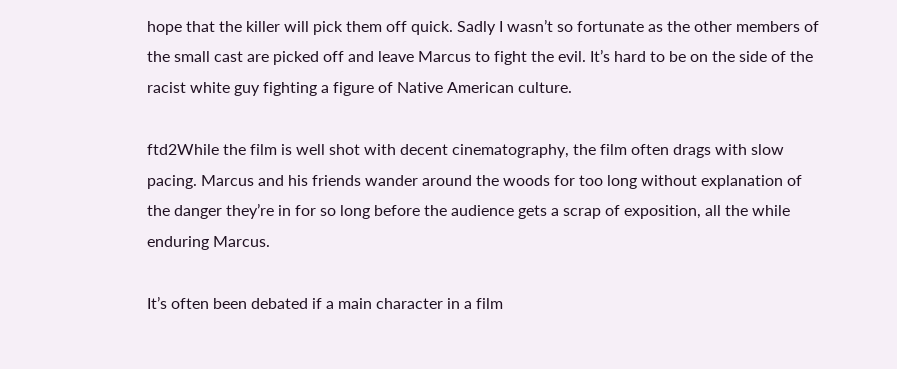hope that the killer will pick them off quick. Sadly I wasn’t so fortunate as the other members of the small cast are picked off and leave Marcus to fight the evil. It’s hard to be on the side of the racist white guy fighting a figure of Native American culture.

ftd2While the film is well shot with decent cinematography, the film often drags with slow pacing. Marcus and his friends wander around the woods for too long without explanation of the danger they’re in for so long before the audience gets a scrap of exposition, all the while enduring Marcus.

It’s often been debated if a main character in a film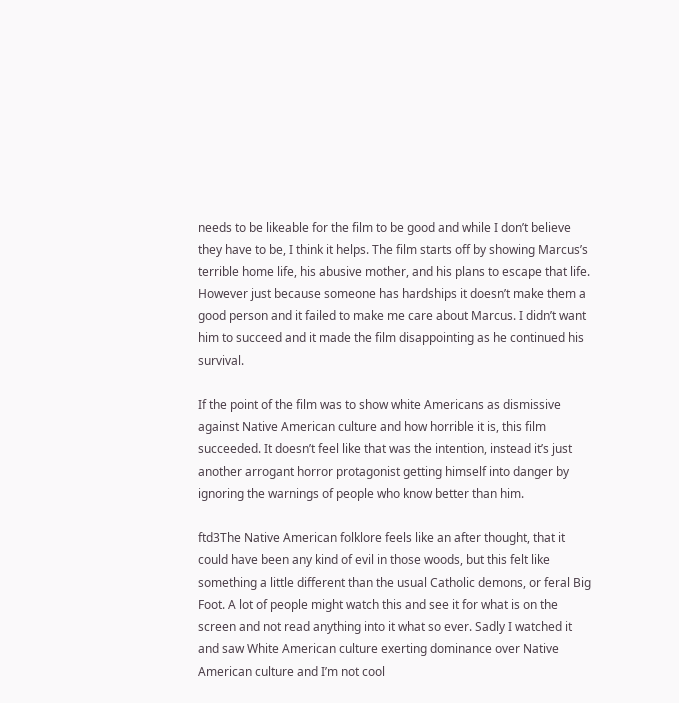needs to be likeable for the film to be good and while I don’t believe they have to be, I think it helps. The film starts off by showing Marcus’s terrible home life, his abusive mother, and his plans to escape that life. However just because someone has hardships it doesn’t make them a good person and it failed to make me care about Marcus. I didn’t want him to succeed and it made the film disappointing as he continued his survival.

If the point of the film was to show white Americans as dismissive against Native American culture and how horrible it is, this film succeeded. It doesn’t feel like that was the intention, instead it’s just another arrogant horror protagonist getting himself into danger by ignoring the warnings of people who know better than him.

ftd3The Native American folklore feels like an after thought, that it could have been any kind of evil in those woods, but this felt like something a little different than the usual Catholic demons, or feral Big Foot. A lot of people might watch this and see it for what is on the screen and not read anything into it what so ever. Sadly I watched it and saw White American culture exerting dominance over Native American culture and I’m not cool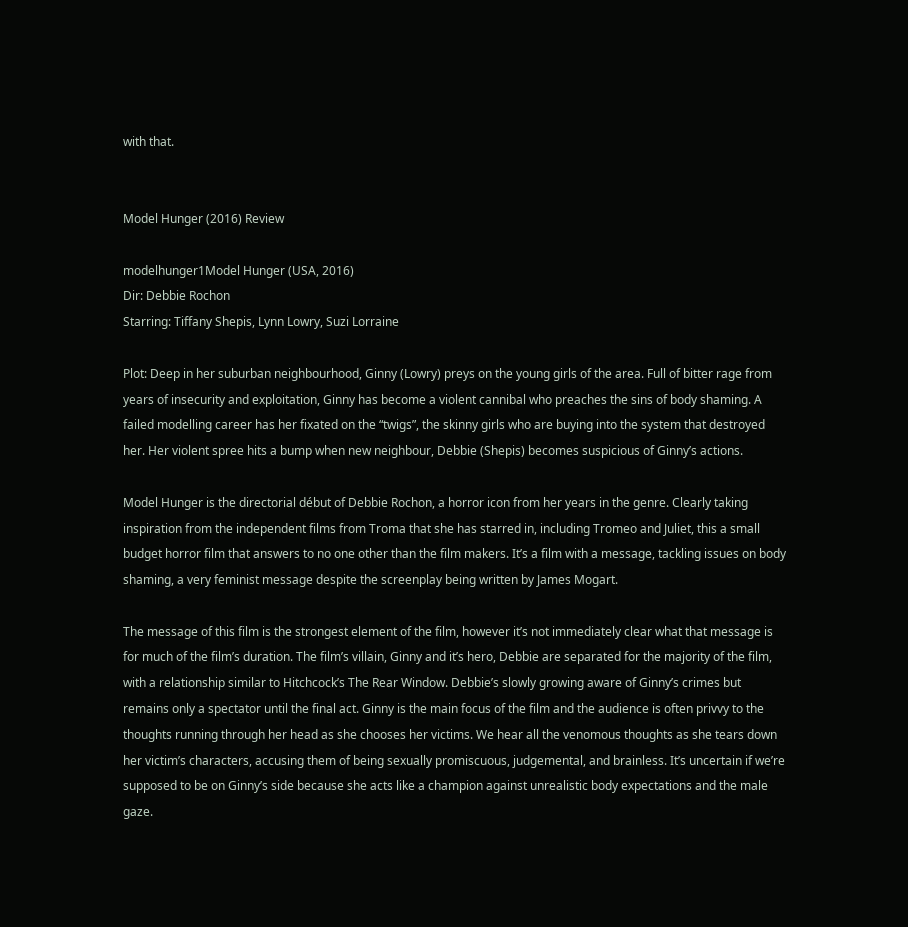with that.


Model Hunger (2016) Review

modelhunger1Model Hunger (USA, 2016)
Dir: Debbie Rochon
Starring: Tiffany Shepis, Lynn Lowry, Suzi Lorraine

Plot: Deep in her suburban neighbourhood, Ginny (Lowry) preys on the young girls of the area. Full of bitter rage from years of insecurity and exploitation, Ginny has become a violent cannibal who preaches the sins of body shaming. A failed modelling career has her fixated on the “twigs”, the skinny girls who are buying into the system that destroyed her. Her violent spree hits a bump when new neighbour, Debbie (Shepis) becomes suspicious of Ginny’s actions.

Model Hunger is the directorial début of Debbie Rochon, a horror icon from her years in the genre. Clearly taking inspiration from the independent films from Troma that she has starred in, including Tromeo and Juliet, this a small budget horror film that answers to no one other than the film makers. It’s a film with a message, tackling issues on body shaming, a very feminist message despite the screenplay being written by James Mogart.

The message of this film is the strongest element of the film, however it’s not immediately clear what that message is for much of the film’s duration. The film’s villain, Ginny and it’s hero, Debbie are separated for the majority of the film, with a relationship similar to Hitchcock’s The Rear Window. Debbie’s slowly growing aware of Ginny’s crimes but remains only a spectator until the final act. Ginny is the main focus of the film and the audience is often privvy to the thoughts running through her head as she chooses her victims. We hear all the venomous thoughts as she tears down her victim’s characters, accusing them of being sexually promiscuous, judgemental, and brainless. It’s uncertain if we’re supposed to be on Ginny’s side because she acts like a champion against unrealistic body expectations and the male gaze.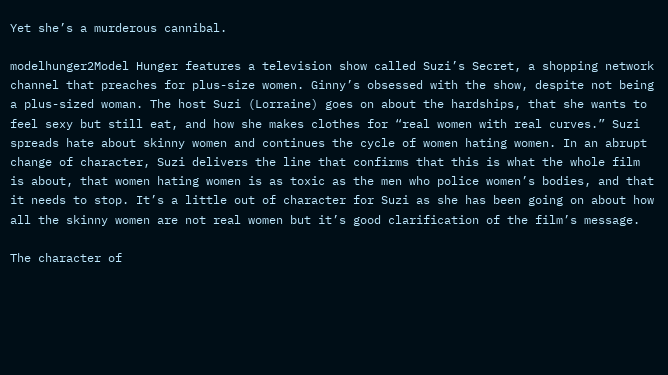Yet she’s a murderous cannibal.

modelhunger2Model Hunger features a television show called Suzi’s Secret, a shopping network channel that preaches for plus-size women. Ginny’s obsessed with the show, despite not being a plus-sized woman. The host Suzi (Lorraine) goes on about the hardships, that she wants to feel sexy but still eat, and how she makes clothes for “real women with real curves.” Suzi spreads hate about skinny women and continues the cycle of women hating women. In an abrupt change of character, Suzi delivers the line that confirms that this is what the whole film is about, that women hating women is as toxic as the men who police women’s bodies, and that it needs to stop. It’s a little out of character for Suzi as she has been going on about how all the skinny women are not real women but it’s good clarification of the film’s message.

The character of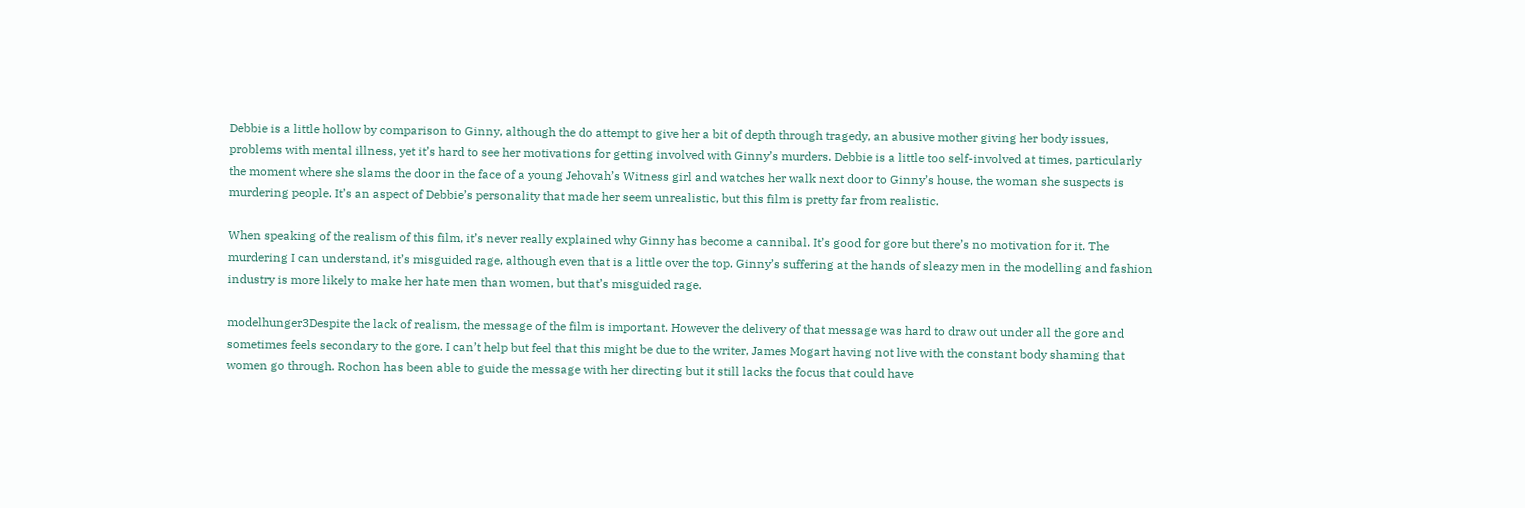Debbie is a little hollow by comparison to Ginny, although the do attempt to give her a bit of depth through tragedy, an abusive mother giving her body issues, problems with mental illness, yet it’s hard to see her motivations for getting involved with Ginny’s murders. Debbie is a little too self-involved at times, particularly the moment where she slams the door in the face of a young Jehovah’s Witness girl and watches her walk next door to Ginny’s house, the woman she suspects is murdering people. It’s an aspect of Debbie’s personality that made her seem unrealistic, but this film is pretty far from realistic.

When speaking of the realism of this film, it’s never really explained why Ginny has become a cannibal. It’s good for gore but there’s no motivation for it. The murdering I can understand, it’s misguided rage, although even that is a little over the top. Ginny’s suffering at the hands of sleazy men in the modelling and fashion industry is more likely to make her hate men than women, but that’s misguided rage.

modelhunger3Despite the lack of realism, the message of the film is important. However the delivery of that message was hard to draw out under all the gore and sometimes feels secondary to the gore. I can’t help but feel that this might be due to the writer, James Mogart having not live with the constant body shaming that women go through. Rochon has been able to guide the message with her directing but it still lacks the focus that could have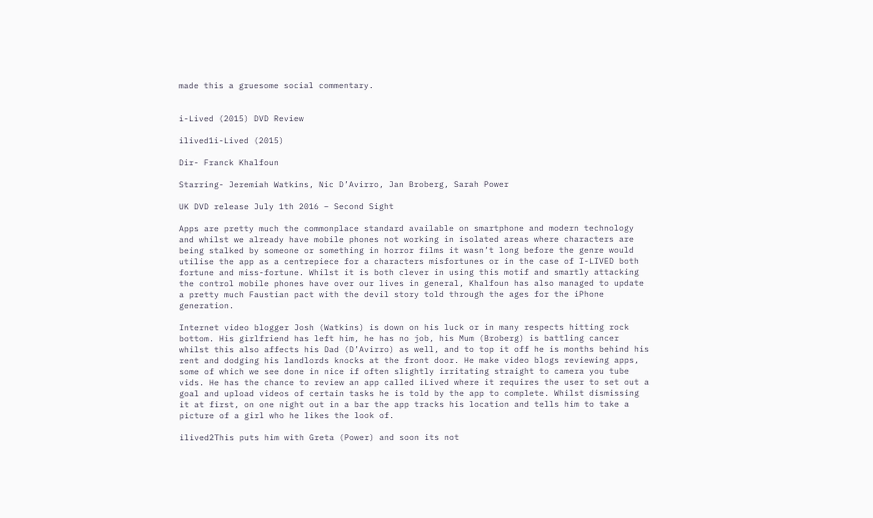made this a gruesome social commentary.


i-Lived (2015) DVD Review

ilived1i-Lived (2015)

Dir- Franck Khalfoun

Starring- Jeremiah Watkins, Nic D’Avirro, Jan Broberg, Sarah Power

UK DVD release July 1th 2016 – Second Sight

Apps are pretty much the commonplace standard available on smartphone and modern technology and whilst we already have mobile phones not working in isolated areas where characters are being stalked by someone or something in horror films it wasn’t long before the genre would utilise the app as a centrepiece for a characters misfortunes or in the case of I-LIVED both fortune and miss-fortune. Whilst it is both clever in using this motif and smartly attacking the control mobile phones have over our lives in general, Khalfoun has also managed to update a pretty much Faustian pact with the devil story told through the ages for the iPhone generation.

Internet video blogger Josh (Watkins) is down on his luck or in many respects hitting rock bottom. His girlfriend has left him, he has no job, his Mum (Broberg) is battling cancer whilst this also affects his Dad (D’Avirro) as well, and to top it off he is months behind his rent and dodging his landlords knocks at the front door. He make video blogs reviewing apps, some of which we see done in nice if often slightly irritating straight to camera you tube vids. He has the chance to review an app called iLived where it requires the user to set out a goal and upload videos of certain tasks he is told by the app to complete. Whilst dismissing it at first, on one night out in a bar the app tracks his location and tells him to take a picture of a girl who he likes the look of.

ilived2This puts him with Greta (Power) and soon its not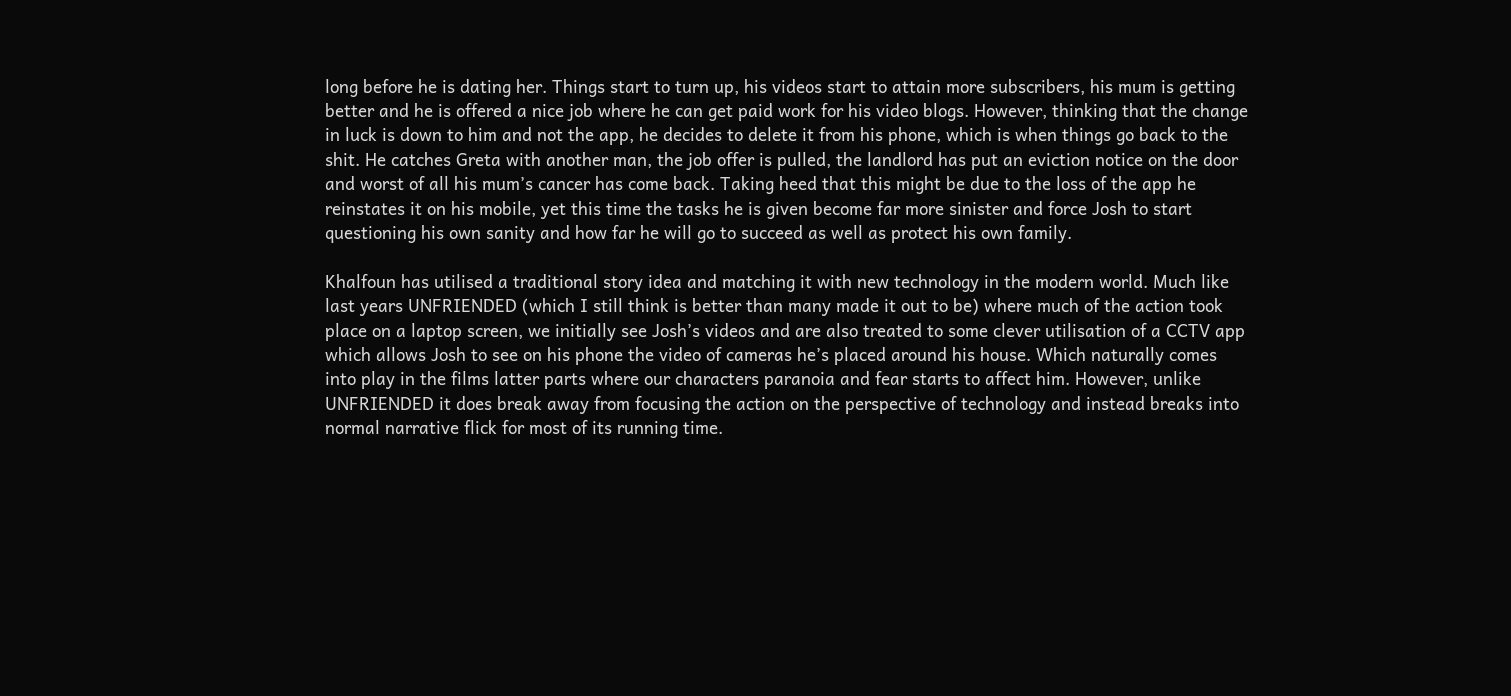long before he is dating her. Things start to turn up, his videos start to attain more subscribers, his mum is getting better and he is offered a nice job where he can get paid work for his video blogs. However, thinking that the change in luck is down to him and not the app, he decides to delete it from his phone, which is when things go back to the shit. He catches Greta with another man, the job offer is pulled, the landlord has put an eviction notice on the door and worst of all his mum’s cancer has come back. Taking heed that this might be due to the loss of the app he reinstates it on his mobile, yet this time the tasks he is given become far more sinister and force Josh to start questioning his own sanity and how far he will go to succeed as well as protect his own family.

Khalfoun has utilised a traditional story idea and matching it with new technology in the modern world. Much like last years UNFRIENDED (which I still think is better than many made it out to be) where much of the action took place on a laptop screen, we initially see Josh’s videos and are also treated to some clever utilisation of a CCTV app which allows Josh to see on his phone the video of cameras he’s placed around his house. Which naturally comes into play in the films latter parts where our characters paranoia and fear starts to affect him. However, unlike UNFRIENDED it does break away from focusing the action on the perspective of technology and instead breaks into normal narrative flick for most of its running time.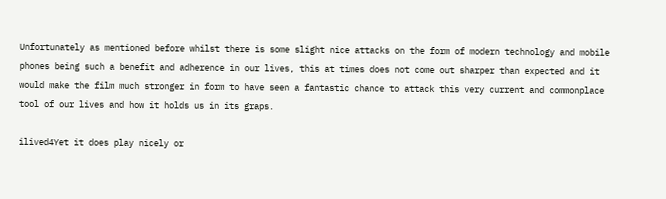Unfortunately as mentioned before whilst there is some slight nice attacks on the form of modern technology and mobile phones being such a benefit and adherence in our lives, this at times does not come out sharper than expected and it would make the film much stronger in form to have seen a fantastic chance to attack this very current and commonplace tool of our lives and how it holds us in its graps.

ilived4Yet it does play nicely or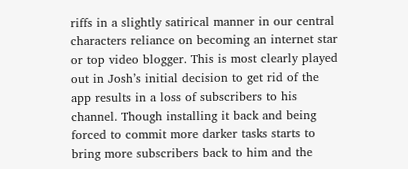riffs in a slightly satirical manner in our central characters reliance on becoming an internet star or top video blogger. This is most clearly played out in Josh’s initial decision to get rid of the app results in a loss of subscribers to his channel. Though installing it back and being forced to commit more darker tasks starts to bring more subscribers back to him and the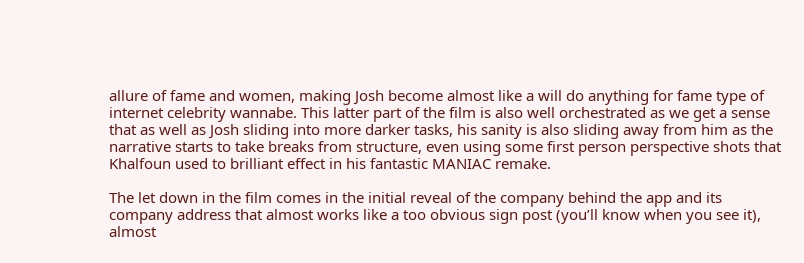allure of fame and women, making Josh become almost like a will do anything for fame type of internet celebrity wannabe. This latter part of the film is also well orchestrated as we get a sense that as well as Josh sliding into more darker tasks, his sanity is also sliding away from him as the narrative starts to take breaks from structure, even using some first person perspective shots that Khalfoun used to brilliant effect in his fantastic MANIAC remake.

The let down in the film comes in the initial reveal of the company behind the app and its company address that almost works like a too obvious sign post (you’ll know when you see it), almost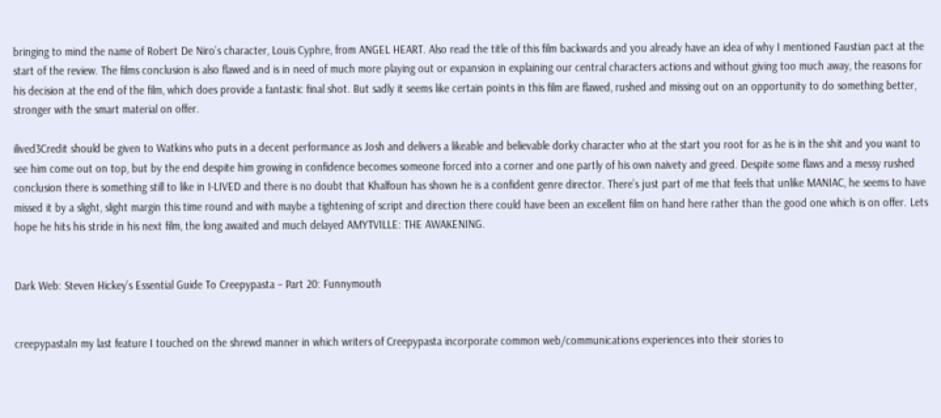bringing to mind the name of Robert De Niro’s character, Louis Cyphre, from ANGEL HEART. Also read the title of this film backwards and you already have an idea of why I mentioned Faustian pact at the start of the review. The films conclusion is also flawed and is in need of much more playing out or expansion in explaining our central characters actions and without giving too much away, the reasons for his decision at the end of the film, which does provide a fantastic final shot. But sadly it seems like certain points in this film are flawed, rushed and missing out on an opportunity to do something better, stronger with the smart material on offer.

ilived3Credit should be given to Watkins who puts in a decent performance as Josh and delivers a likeable and believable dorky character who at the start you root for as he is in the shit and you want to see him come out on top, but by the end despite him growing in confidence becomes someone forced into a corner and one partly of his own naivety and greed. Despite some flaws and a messy rushed conclusion there is something still to like in I-LIVED and there is no doubt that Khalfoun has shown he is a confident genre director. There’s just part of me that feels that unlike MANIAC, he seems to have missed it by a slight, slight margin this time round and with maybe a tightening of script and direction there could have been an excellent film on hand here rather than the good one which is on offer. Lets hope he hits his stride in his next film, the long awaited and much delayed AMYTVILLE: THE AWAKENING.


Dark Web: Steven Hickey’s Essential Guide To Creepypasta – Part 20: Funnymouth


creepypastaIn my last feature I touched on the shrewd manner in which writers of Creepypasta incorporate common web/communications experiences into their stories to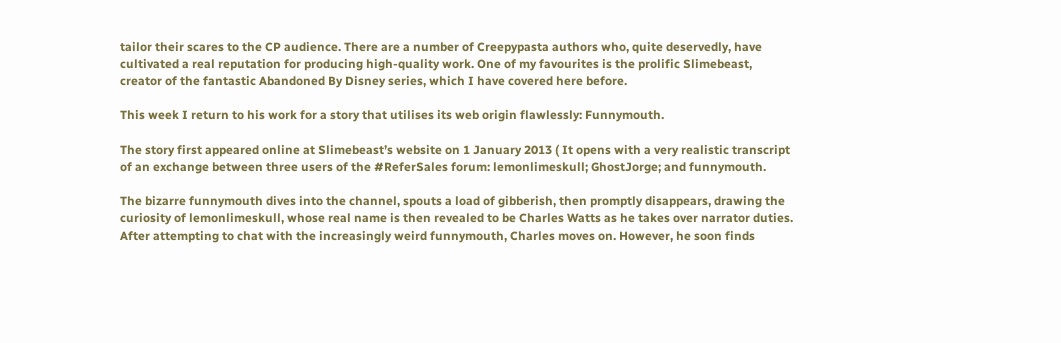tailor their scares to the CP audience. There are a number of Creepypasta authors who, quite deservedly, have cultivated a real reputation for producing high-quality work. One of my favourites is the prolific Slimebeast, creator of the fantastic Abandoned By Disney series, which I have covered here before.

This week I return to his work for a story that utilises its web origin flawlessly: Funnymouth.

The story first appeared online at Slimebeast’s website on 1 January 2013 ( It opens with a very realistic transcript of an exchange between three users of the #ReferSales forum: lemonlimeskull; GhostJorge; and funnymouth.

The bizarre funnymouth dives into the channel, spouts a load of gibberish, then promptly disappears, drawing the curiosity of lemonlimeskull, whose real name is then revealed to be Charles Watts as he takes over narrator duties. After attempting to chat with the increasingly weird funnymouth, Charles moves on. However, he soon finds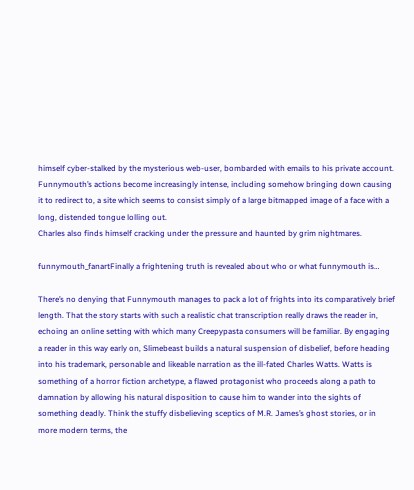himself cyber-stalked by the mysterious web-user, bombarded with emails to his private account. Funnymouth’s actions become increasingly intense, including somehow bringing down causing it to redirect to, a site which seems to consist simply of a large bitmapped image of a face with a long, distended tongue lolling out.
Charles also finds himself cracking under the pressure and haunted by grim nightmares.

funnymouth_fanartFinally a frightening truth is revealed about who or what funnymouth is…

There’s no denying that Funnymouth manages to pack a lot of frights into its comparatively brief length. That the story starts with such a realistic chat transcription really draws the reader in, echoing an online setting with which many Creepypasta consumers will be familiar. By engaging a reader in this way early on, Slimebeast builds a natural suspension of disbelief, before heading into his trademark, personable and likeable narration as the ill-fated Charles Watts. Watts is something of a horror fiction archetype, a flawed protagonist who proceeds along a path to damnation by allowing his natural disposition to cause him to wander into the sights of something deadly. Think the stuffy disbelieving sceptics of M.R. James’s ghost stories, or in more modern terms, the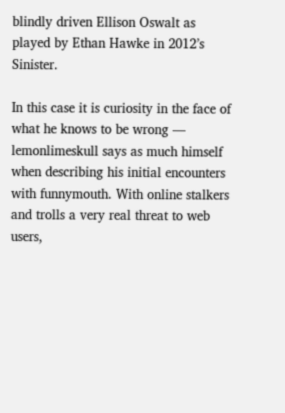blindly driven Ellison Oswalt as played by Ethan Hawke in 2012’s Sinister.

In this case it is curiosity in the face of what he knows to be wrong — lemonlimeskull says as much himself when describing his initial encounters with funnymouth. With online stalkers and trolls a very real threat to web users,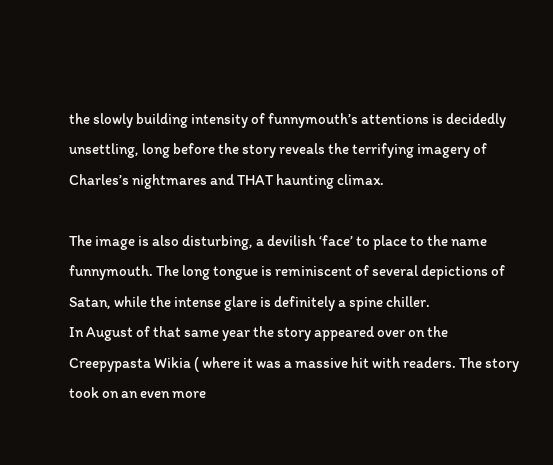the slowly building intensity of funnymouth’s attentions is decidedly unsettling, long before the story reveals the terrifying imagery of Charles’s nightmares and THAT haunting climax.

The image is also disturbing, a devilish ‘face’ to place to the name funnymouth. The long tongue is reminiscent of several depictions of Satan, while the intense glare is definitely a spine chiller.
In August of that same year the story appeared over on the Creepypasta Wikia ( where it was a massive hit with readers. The story took on an even more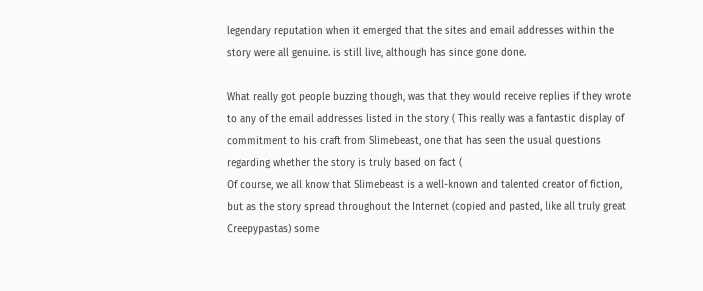legendary reputation when it emerged that the sites and email addresses within the story were all genuine. is still live, although has since gone done.

What really got people buzzing though, was that they would receive replies if they wrote to any of the email addresses listed in the story ( This really was a fantastic display of commitment to his craft from Slimebeast, one that has seen the usual questions regarding whether the story is truly based on fact (
Of course, we all know that Slimebeast is a well-known and talented creator of fiction, but as the story spread throughout the Internet (copied and pasted, like all truly great Creepypastas) some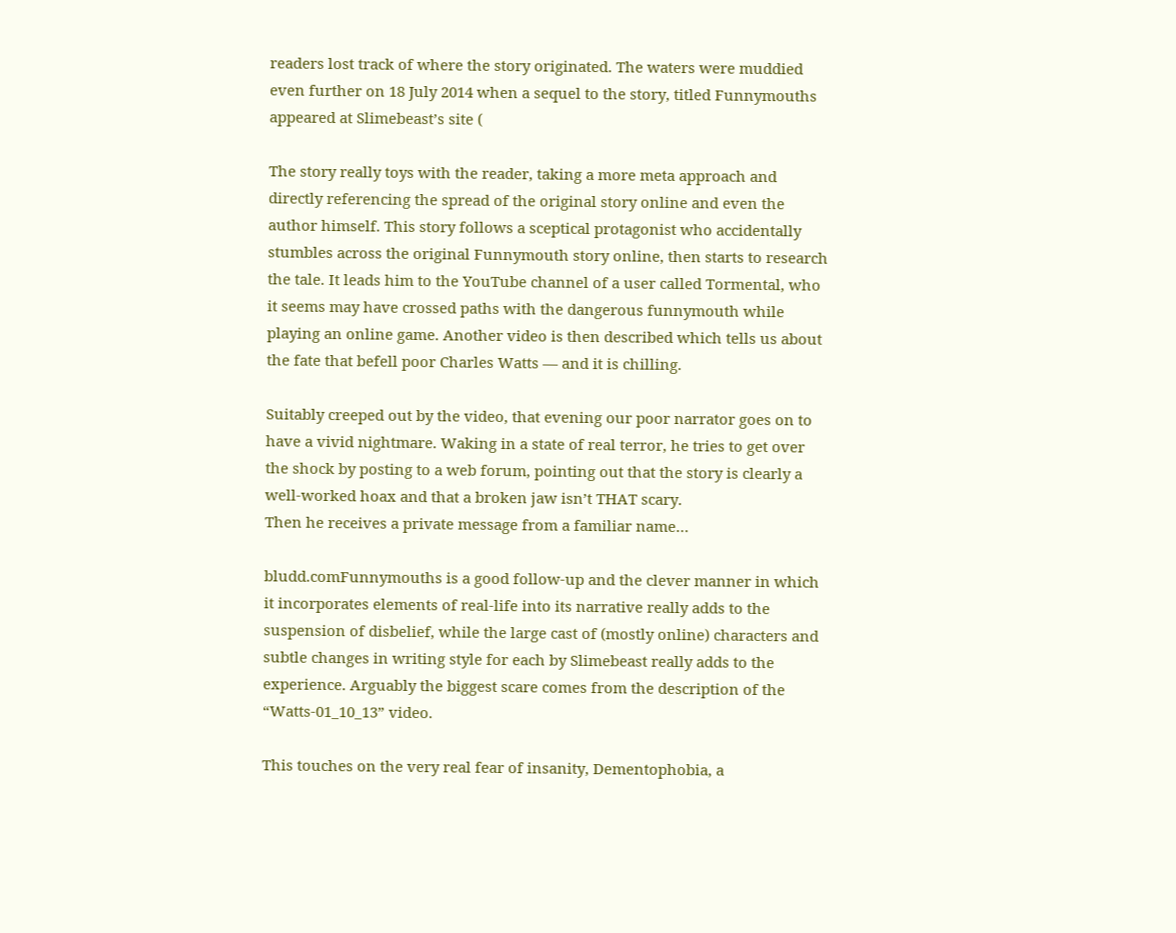readers lost track of where the story originated. The waters were muddied even further on 18 July 2014 when a sequel to the story, titled Funnymouths appeared at Slimebeast’s site (

The story really toys with the reader, taking a more meta approach and directly referencing the spread of the original story online and even the author himself. This story follows a sceptical protagonist who accidentally stumbles across the original Funnymouth story online, then starts to research the tale. It leads him to the YouTube channel of a user called Tormental, who it seems may have crossed paths with the dangerous funnymouth while playing an online game. Another video is then described which tells us about the fate that befell poor Charles Watts — and it is chilling.

Suitably creeped out by the video, that evening our poor narrator goes on to have a vivid nightmare. Waking in a state of real terror, he tries to get over the shock by posting to a web forum, pointing out that the story is clearly a well-worked hoax and that a broken jaw isn’t THAT scary.
Then he receives a private message from a familiar name…

bludd.comFunnymouths is a good follow-up and the clever manner in which it incorporates elements of real-life into its narrative really adds to the suspension of disbelief, while the large cast of (mostly online) characters and subtle changes in writing style for each by Slimebeast really adds to the experience. Arguably the biggest scare comes from the description of the “Watts-01_10_13” video.

This touches on the very real fear of insanity, Dementophobia, a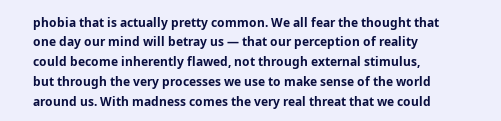phobia that is actually pretty common. We all fear the thought that one day our mind will betray us — that our perception of reality could become inherently flawed, not through external stimulus, but through the very processes we use to make sense of the world around us. With madness comes the very real threat that we could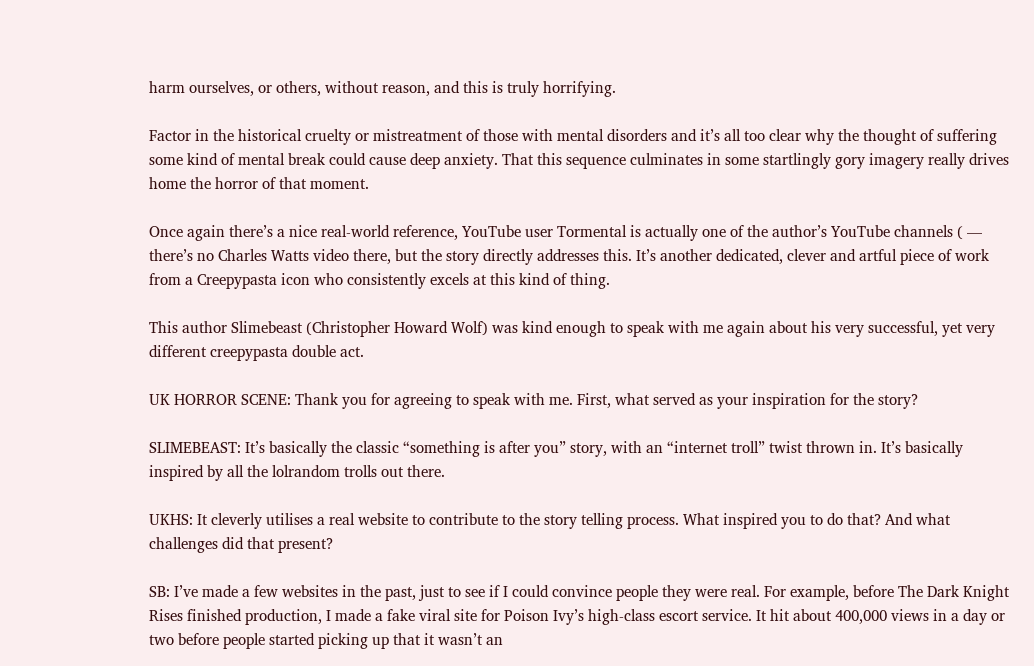harm ourselves, or others, without reason, and this is truly horrifying.

Factor in the historical cruelty or mistreatment of those with mental disorders and it’s all too clear why the thought of suffering some kind of mental break could cause deep anxiety. That this sequence culminates in some startlingly gory imagery really drives home the horror of that moment.

Once again there’s a nice real-world reference, YouTube user Tormental is actually one of the author’s YouTube channels ( — there’s no Charles Watts video there, but the story directly addresses this. It’s another dedicated, clever and artful piece of work from a Creepypasta icon who consistently excels at this kind of thing.

This author Slimebeast (Christopher Howard Wolf) was kind enough to speak with me again about his very successful, yet very different creepypasta double act.

UK HORROR SCENE: Thank you for agreeing to speak with me. First, what served as your inspiration for the story?

SLIMEBEAST: It’s basically the classic “something is after you” story, with an “internet troll” twist thrown in. It’s basically inspired by all the lolrandom trolls out there.

UKHS: It cleverly utilises a real website to contribute to the story telling process. What inspired you to do that? And what challenges did that present?

SB: I’ve made a few websites in the past, just to see if I could convince people they were real. For example, before The Dark Knight Rises finished production, I made a fake viral site for Poison Ivy’s high-class escort service. It hit about 400,000 views in a day or two before people started picking up that it wasn’t an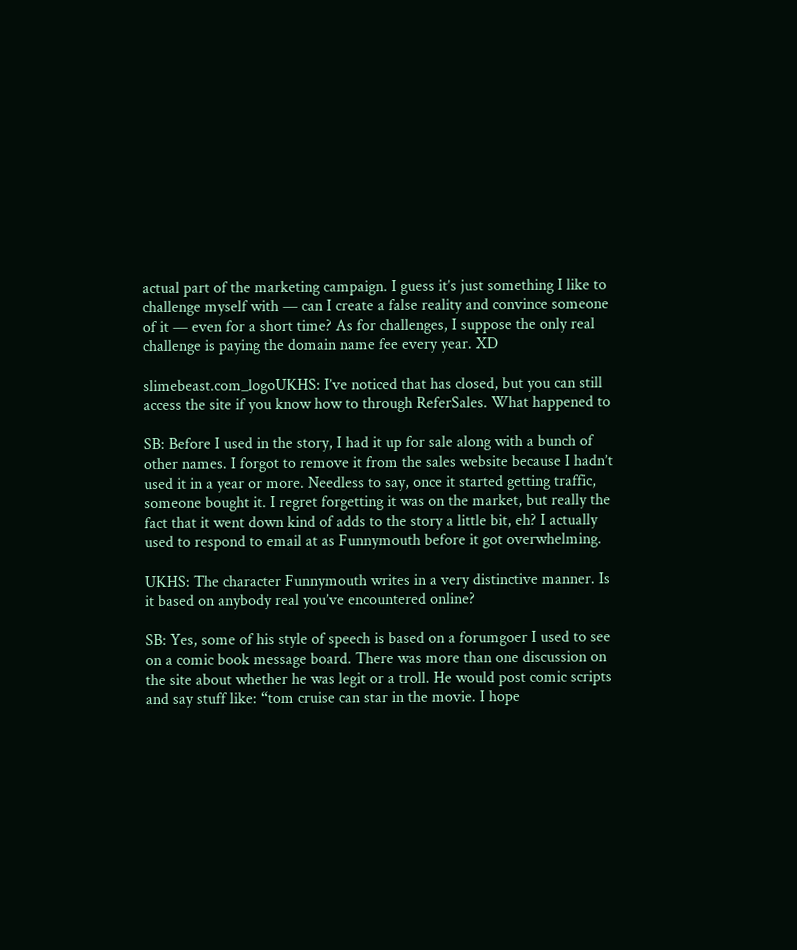actual part of the marketing campaign. I guess it’s just something I like to challenge myself with — can I create a false reality and convince someone of it — even for a short time? As for challenges, I suppose the only real challenge is paying the domain name fee every year. XD

slimebeast.com_logoUKHS: I’ve noticed that has closed, but you can still access the site if you know how to through ReferSales. What happened to

SB: Before I used in the story, I had it up for sale along with a bunch of other names. I forgot to remove it from the sales website because I hadn’t used it in a year or more. Needless to say, once it started getting traffic, someone bought it. I regret forgetting it was on the market, but really the fact that it went down kind of adds to the story a little bit, eh? I actually used to respond to email at as Funnymouth before it got overwhelming.

UKHS: The character Funnymouth writes in a very distinctive manner. Is it based on anybody real you’ve encountered online?

SB: Yes, some of his style of speech is based on a forumgoer I used to see on a comic book message board. There was more than one discussion on the site about whether he was legit or a troll. He would post comic scripts and say stuff like: “tom cruise can star in the movie. I hope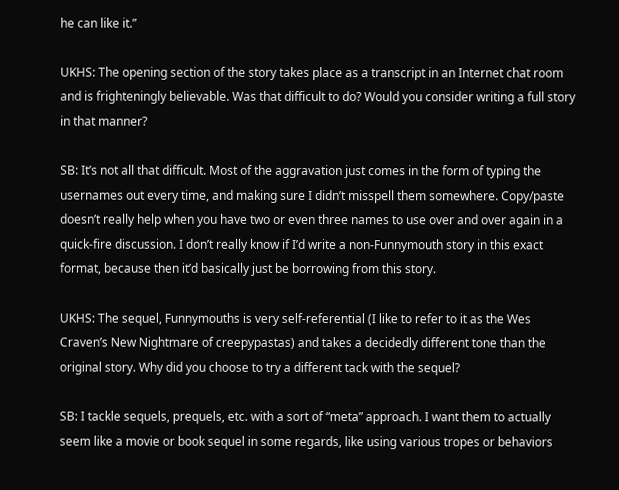he can like it.”

UKHS: The opening section of the story takes place as a transcript in an Internet chat room and is frighteningly believable. Was that difficult to do? Would you consider writing a full story in that manner?

SB: It’s not all that difficult. Most of the aggravation just comes in the form of typing the usernames out every time, and making sure I didn’t misspell them somewhere. Copy/paste doesn’t really help when you have two or even three names to use over and over again in a quick-fire discussion. I don’t really know if I’d write a non-Funnymouth story in this exact format, because then it’d basically just be borrowing from this story.

UKHS: The sequel, Funnymouths is very self-referential (I like to refer to it as the Wes Craven’s New Nightmare of creepypastas) and takes a decidedly different tone than the original story. Why did you choose to try a different tack with the sequel?

SB: I tackle sequels, prequels, etc. with a sort of “meta” approach. I want them to actually seem like a movie or book sequel in some regards, like using various tropes or behaviors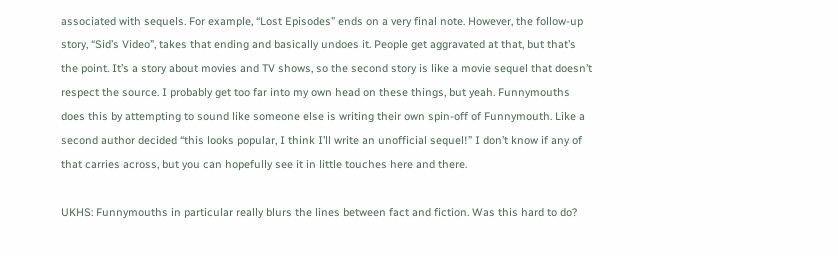associated with sequels. For example, “Lost Episodes” ends on a very final note. However, the follow-up story, “Sid’s Video”, takes that ending and basically undoes it. People get aggravated at that, but that’s the point. It’s a story about movies and TV shows, so the second story is like a movie sequel that doesn’t respect the source. I probably get too far into my own head on these things, but yeah. Funnymouths does this by attempting to sound like someone else is writing their own spin-off of Funnymouth. Like a second author decided “this looks popular, I think I’ll write an unofficial sequel!” I don’t know if any of that carries across, but you can hopefully see it in little touches here and there.

UKHS: Funnymouths in particular really blurs the lines between fact and fiction. Was this hard to do?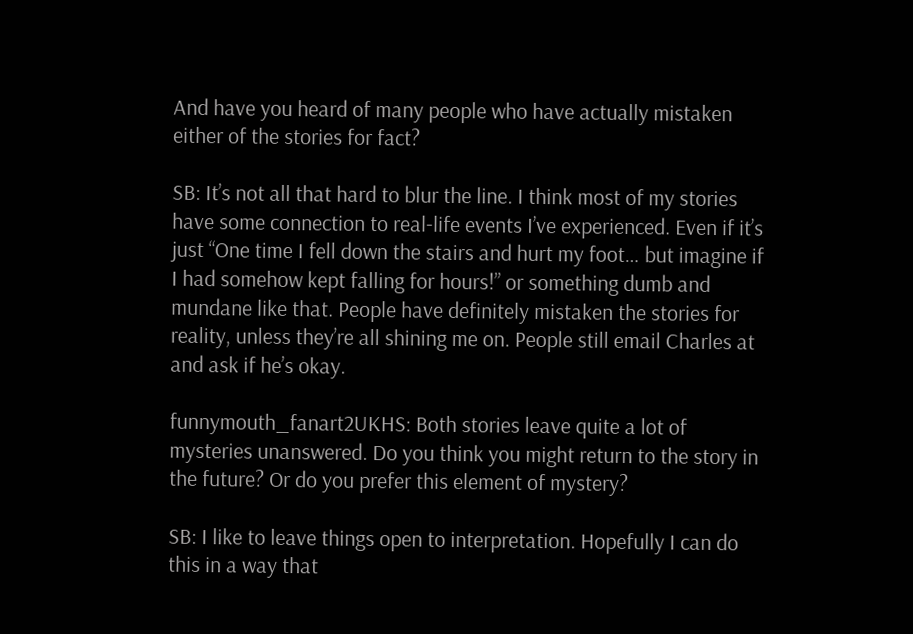And have you heard of many people who have actually mistaken either of the stories for fact?

SB: It’s not all that hard to blur the line. I think most of my stories have some connection to real-life events I’ve experienced. Even if it’s just “One time I fell down the stairs and hurt my foot… but imagine if I had somehow kept falling for hours!” or something dumb and mundane like that. People have definitely mistaken the stories for reality, unless they’re all shining me on. People still email Charles at and ask if he’s okay.

funnymouth_fanart2UKHS: Both stories leave quite a lot of mysteries unanswered. Do you think you might return to the story in the future? Or do you prefer this element of mystery?

SB: I like to leave things open to interpretation. Hopefully I can do this in a way that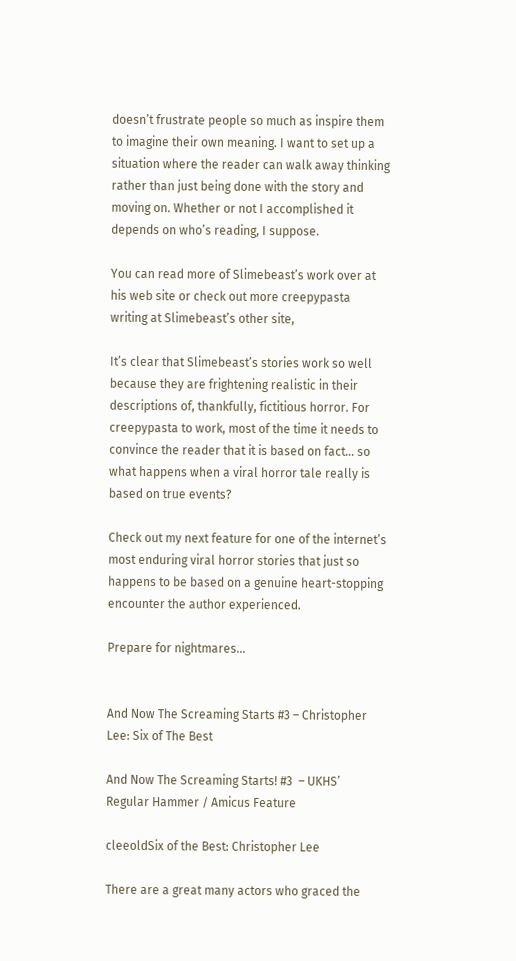doesn’t frustrate people so much as inspire them to imagine their own meaning. I want to set up a situation where the reader can walk away thinking rather than just being done with the story and moving on. Whether or not I accomplished it depends on who’s reading, I suppose.

You can read more of Slimebeast’s work over at his web site or check out more creepypasta writing at Slimebeast’s other site,

It’s clear that Slimebeast’s stories work so well because they are frightening realistic in their descriptions of, thankfully, fictitious horror. For creepypasta to work, most of the time it needs to convince the reader that it is based on fact… so what happens when a viral horror tale really is based on true events?

Check out my next feature for one of the internet’s most enduring viral horror stories that just so happens to be based on a genuine heart-stopping encounter the author experienced.

Prepare for nightmares…


And Now The Screaming Starts #3 – Christopher Lee: Six of The Best

And Now The Screaming Starts! #3  – UKHS’ Regular Hammer / Amicus Feature

cleeoldSix of the Best: Christopher Lee

There are a great many actors who graced the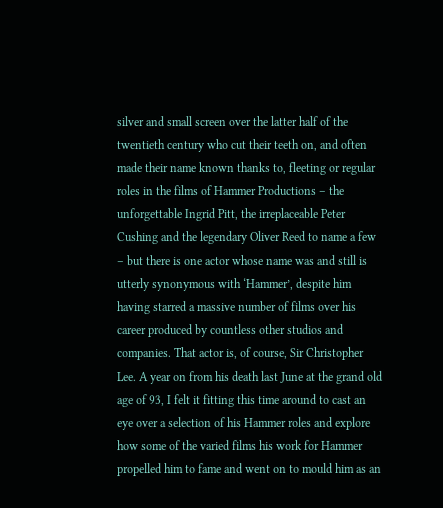silver and small screen over the latter half of the twentieth century who cut their teeth on, and often made their name known thanks to, fleeting or regular roles in the films of Hammer Productions – the unforgettable Ingrid Pitt, the irreplaceable Peter Cushing and the legendary Oliver Reed to name a few – but there is one actor whose name was and still is utterly synonymous with ‘Hammer’, despite him having starred a massive number of films over his career produced by countless other studios and companies. That actor is, of course, Sir Christopher Lee. A year on from his death last June at the grand old age of 93, I felt it fitting this time around to cast an eye over a selection of his Hammer roles and explore how some of the varied films his work for Hammer propelled him to fame and went on to mould him as an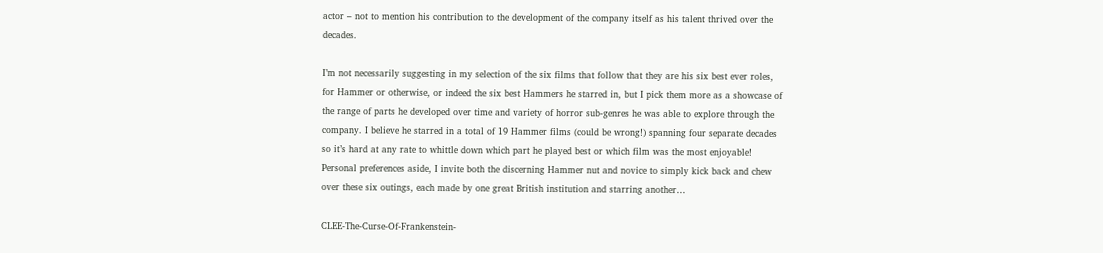actor – not to mention his contribution to the development of the company itself as his talent thrived over the decades.

I’m not necessarily suggesting in my selection of the six films that follow that they are his six best ever roles, for Hammer or otherwise, or indeed the six best Hammers he starred in, but I pick them more as a showcase of the range of parts he developed over time and variety of horror sub-genres he was able to explore through the company. I believe he starred in a total of 19 Hammer films (could be wrong!) spanning four separate decades so it’s hard at any rate to whittle down which part he played best or which film was the most enjoyable! Personal preferences aside, I invite both the discerning Hammer nut and novice to simply kick back and chew over these six outings, each made by one great British institution and starring another…

CLEE-The-Curse-Of-Frankenstein-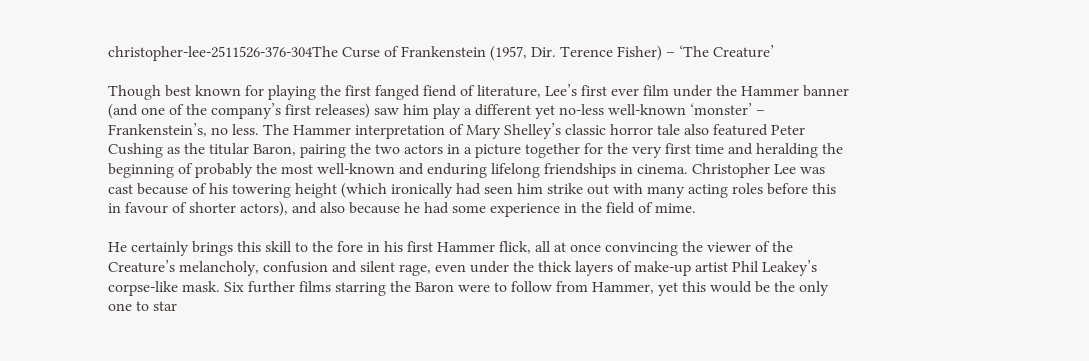christopher-lee-2511526-376-304The Curse of Frankenstein (1957, Dir. Terence Fisher) – ‘The Creature’

Though best known for playing the first fanged fiend of literature, Lee’s first ever film under the Hammer banner (and one of the company’s first releases) saw him play a different yet no-less well-known ‘monster’ – Frankenstein’s, no less. The Hammer interpretation of Mary Shelley’s classic horror tale also featured Peter Cushing as the titular Baron, pairing the two actors in a picture together for the very first time and heralding the beginning of probably the most well-known and enduring lifelong friendships in cinema. Christopher Lee was cast because of his towering height (which ironically had seen him strike out with many acting roles before this in favour of shorter actors), and also because he had some experience in the field of mime.

He certainly brings this skill to the fore in his first Hammer flick, all at once convincing the viewer of the Creature’s melancholy, confusion and silent rage, even under the thick layers of make-up artist Phil Leakey’s corpse-like mask. Six further films starring the Baron were to follow from Hammer, yet this would be the only one to star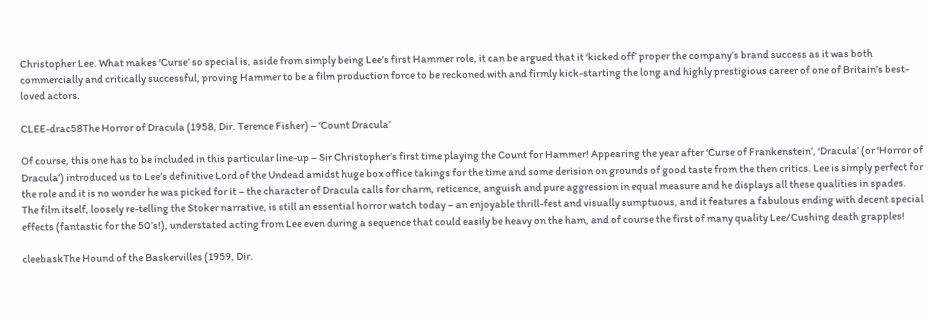Christopher Lee. What makes ‘Curse’ so special is, aside from simply being Lee’s first Hammer role, it can be argued that it ‘kicked off’ proper the company’s brand success as it was both commercially and critically successful, proving Hammer to be a film production force to be reckoned with and firmly kick-starting the long and highly prestigious career of one of Britain’s best-loved actors.

CLEE-drac58The Horror of Dracula (1958, Dir. Terence Fisher) – ‘Count Dracula’

Of course, this one has to be included in this particular line-up – Sir Christopher’s first time playing the Count for Hammer! Appearing the year after ‘Curse of Frankenstein’, ‘Dracula’ (or ‘Horror of Dracula’) introduced us to Lee’s definitive Lord of the Undead amidst huge box office takings for the time and some derision on grounds of good taste from the then critics. Lee is simply perfect for the role and it is no wonder he was picked for it – the character of Dracula calls for charm, reticence, anguish and pure aggression in equal measure and he displays all these qualities in spades. The film itself, loosely re-telling the Stoker narrative, is still an essential horror watch today – an enjoyable thrill-fest and visually sumptuous, and it features a fabulous ending with decent special effects (fantastic for the 50’s!), understated acting from Lee even during a sequence that could easily be heavy on the ham, and of course the first of many quality Lee/Cushing death grapples!

cleebaskThe Hound of the Baskervilles (1959, Dir.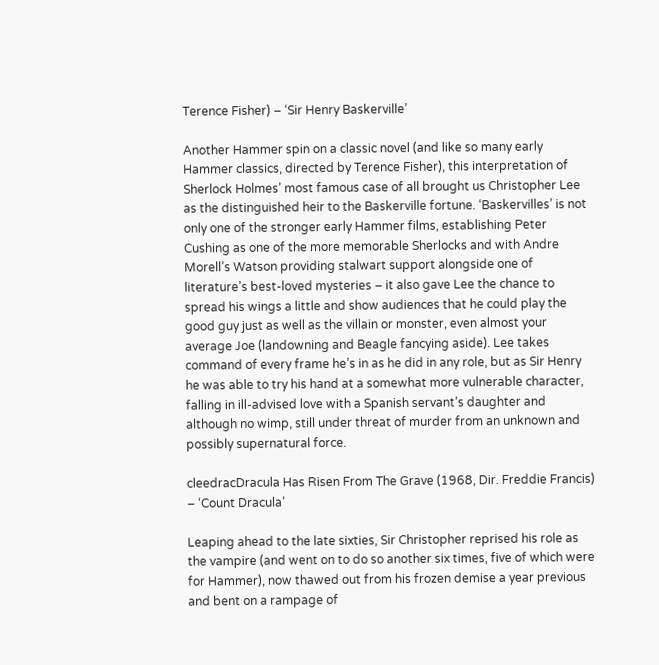Terence Fisher) – ‘Sir Henry Baskerville’

Another Hammer spin on a classic novel (and like so many early Hammer classics, directed by Terence Fisher), this interpretation of Sherlock Holmes’ most famous case of all brought us Christopher Lee as the distinguished heir to the Baskerville fortune. ‘Baskervilles’ is not only one of the stronger early Hammer films, establishing Peter Cushing as one of the more memorable Sherlocks and with Andre Morell’s Watson providing stalwart support alongside one of literature’s best-loved mysteries – it also gave Lee the chance to spread his wings a little and show audiences that he could play the good guy just as well as the villain or monster, even almost your average Joe (landowning and Beagle fancying aside). Lee takes command of every frame he’s in as he did in any role, but as Sir Henry he was able to try his hand at a somewhat more vulnerable character, falling in ill-advised love with a Spanish servant’s daughter and although no wimp, still under threat of murder from an unknown and possibly supernatural force.

cleedracDracula Has Risen From The Grave (1968, Dir. Freddie Francis) – ‘Count Dracula’

Leaping ahead to the late sixties, Sir Christopher reprised his role as the vampire (and went on to do so another six times, five of which were for Hammer), now thawed out from his frozen demise a year previous and bent on a rampage of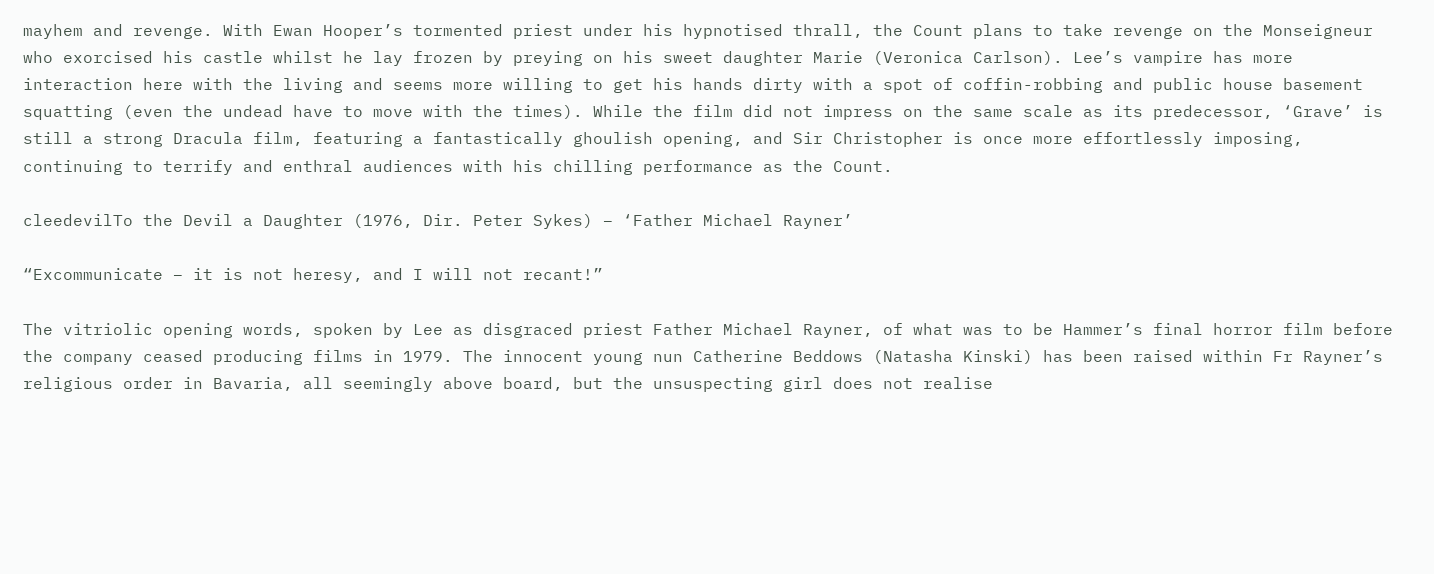mayhem and revenge. With Ewan Hooper’s tormented priest under his hypnotised thrall, the Count plans to take revenge on the Monseigneur who exorcised his castle whilst he lay frozen by preying on his sweet daughter Marie (Veronica Carlson). Lee’s vampire has more interaction here with the living and seems more willing to get his hands dirty with a spot of coffin-robbing and public house basement squatting (even the undead have to move with the times). While the film did not impress on the same scale as its predecessor, ‘Grave’ is still a strong Dracula film, featuring a fantastically ghoulish opening, and Sir Christopher is once more effortlessly imposing, continuing to terrify and enthral audiences with his chilling performance as the Count.

cleedevilTo the Devil a Daughter (1976, Dir. Peter Sykes) – ‘Father Michael Rayner’

“Excommunicate – it is not heresy, and I will not recant!”

The vitriolic opening words, spoken by Lee as disgraced priest Father Michael Rayner, of what was to be Hammer’s final horror film before the company ceased producing films in 1979. The innocent young nun Catherine Beddows (Natasha Kinski) has been raised within Fr Rayner’s religious order in Bavaria, all seemingly above board, but the unsuspecting girl does not realise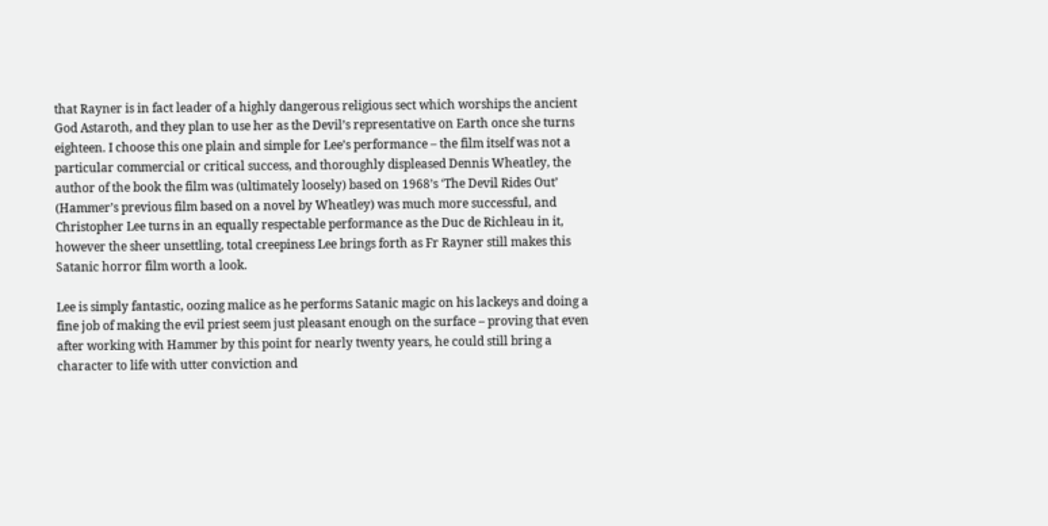that Rayner is in fact leader of a highly dangerous religious sect which worships the ancient God Astaroth, and they plan to use her as the Devil’s representative on Earth once she turns eighteen. I choose this one plain and simple for Lee’s performance – the film itself was not a particular commercial or critical success, and thoroughly displeased Dennis Wheatley, the author of the book the film was (ultimately loosely) based on 1968’s ‘The Devil Rides Out’ (Hammer’s previous film based on a novel by Wheatley) was much more successful, and Christopher Lee turns in an equally respectable performance as the Duc de Richleau in it, however the sheer unsettling, total creepiness Lee brings forth as Fr Rayner still makes this Satanic horror film worth a look.

Lee is simply fantastic, oozing malice as he performs Satanic magic on his lackeys and doing a fine job of making the evil priest seem just pleasant enough on the surface – proving that even after working with Hammer by this point for nearly twenty years, he could still bring a character to life with utter conviction and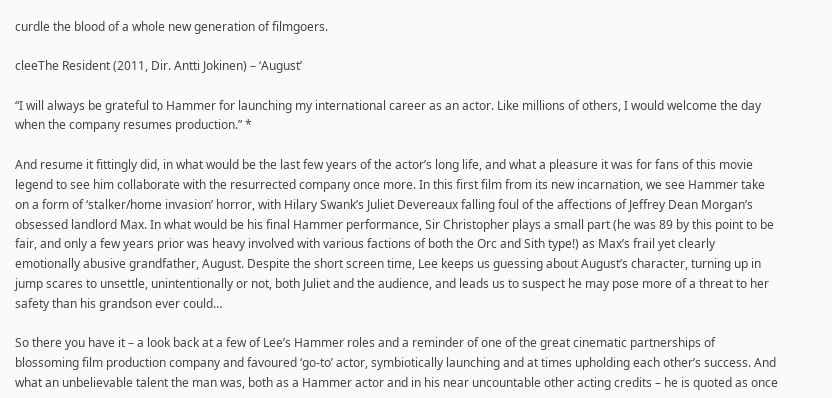curdle the blood of a whole new generation of filmgoers.

cleeThe Resident (2011, Dir. Antti Jokinen) – ‘August’

“I will always be grateful to Hammer for launching my international career as an actor. Like millions of others, I would welcome the day when the company resumes production.” *

And resume it fittingly did, in what would be the last few years of the actor’s long life, and what a pleasure it was for fans of this movie legend to see him collaborate with the resurrected company once more. In this first film from its new incarnation, we see Hammer take on a form of ‘stalker/home invasion’ horror, with Hilary Swank’s Juliet Devereaux falling foul of the affections of Jeffrey Dean Morgan’s obsessed landlord Max. In what would be his final Hammer performance, Sir Christopher plays a small part (he was 89 by this point to be fair, and only a few years prior was heavy involved with various factions of both the Orc and Sith type!) as Max’s frail yet clearly emotionally abusive grandfather, August. Despite the short screen time, Lee keeps us guessing about August’s character, turning up in jump scares to unsettle, unintentionally or not, both Juliet and the audience, and leads us to suspect he may pose more of a threat to her safety than his grandson ever could…

So there you have it – a look back at a few of Lee’s Hammer roles and a reminder of one of the great cinematic partnerships of blossoming film production company and favoured ‘go-to’ actor, symbiotically launching and at times upholding each other’s success. And what an unbelievable talent the man was, both as a Hammer actor and in his near uncountable other acting credits – he is quoted as once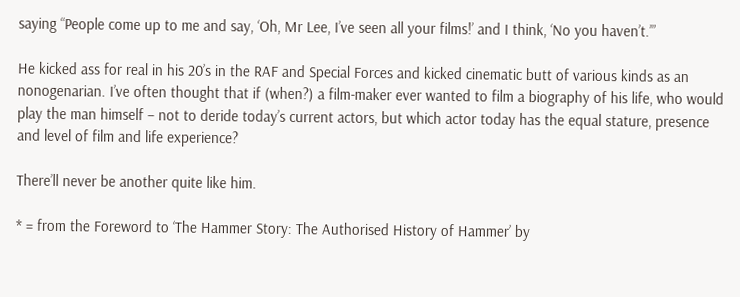saying “People come up to me and say, ‘Oh, Mr Lee, I’ve seen all your films!’ and I think, ‘No you haven’t.’”

He kicked ass for real in his 20’s in the RAF and Special Forces and kicked cinematic butt of various kinds as an nonogenarian. I’ve often thought that if (when?) a film-maker ever wanted to film a biography of his life, who would play the man himself – not to deride today’s current actors, but which actor today has the equal stature, presence and level of film and life experience?

There’ll never be another quite like him.

* = from the Foreword to ‘The Hammer Story: The Authorised History of Hammer’ by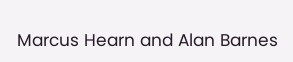Marcus Hearn and Alan Barnes